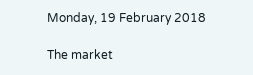Monday, 19 February 2018

The market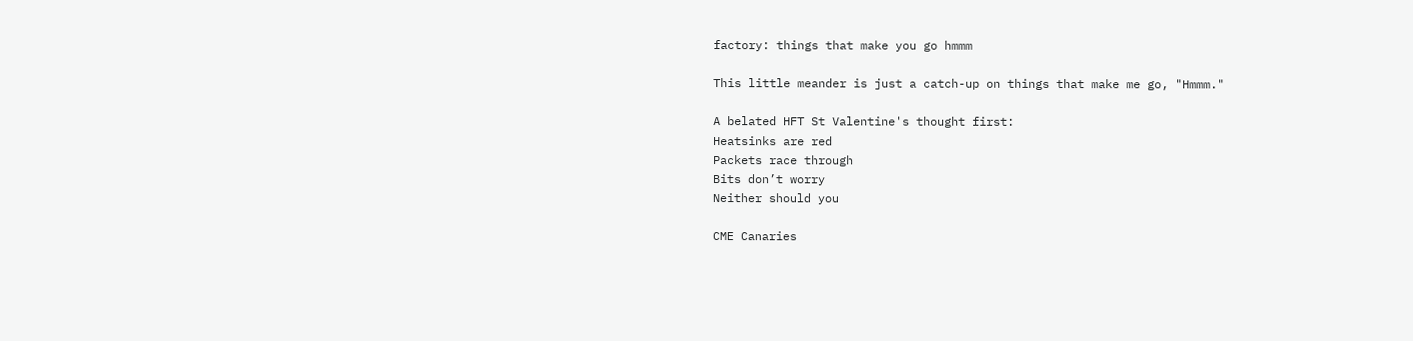factory: things that make you go hmmm

This little meander is just a catch-up on things that make me go, "Hmmm."

A belated HFT St Valentine's thought first:
Heatsinks are red
Packets race through
Bits don’t worry
Neither should you

CME Canaries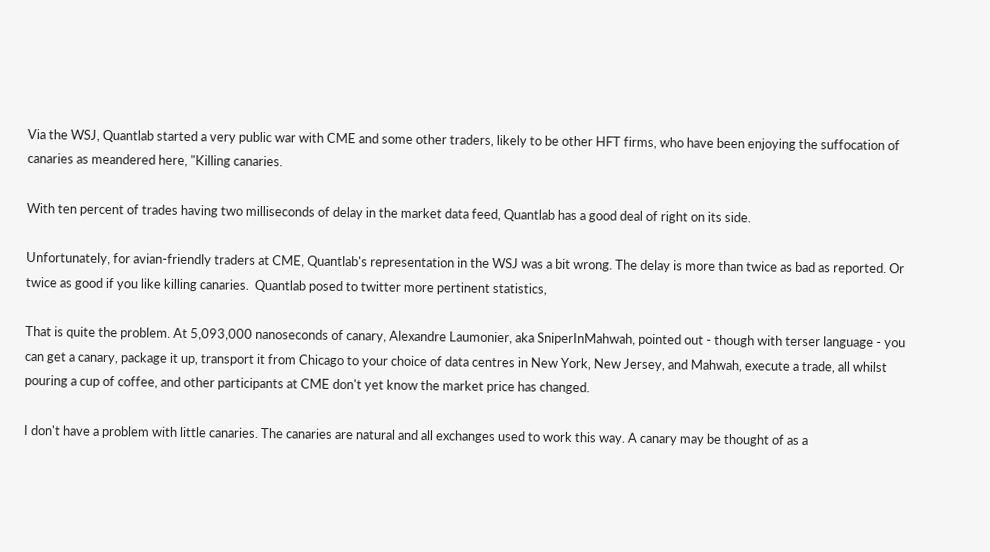Via the WSJ, Quantlab started a very public war with CME and some other traders, likely to be other HFT firms, who have been enjoying the suffocation of canaries as meandered here, "Killing canaries.

With ten percent of trades having two milliseconds of delay in the market data feed, Quantlab has a good deal of right on its side.

Unfortunately, for avian-friendly traders at CME, Quantlab's representation in the WSJ was a bit wrong. The delay is more than twice as bad as reported. Or twice as good if you like killing canaries.  Quantlab posed to twitter more pertinent statistics,

That is quite the problem. At 5,093,000 nanoseconds of canary, Alexandre Laumonier, aka SniperInMahwah, pointed out - though with terser language - you can get a canary, package it up, transport it from Chicago to your choice of data centres in New York, New Jersey, and Mahwah, execute a trade, all whilst pouring a cup of coffee, and other participants at CME don't yet know the market price has changed.

I don't have a problem with little canaries. The canaries are natural and all exchanges used to work this way. A canary may be thought of as a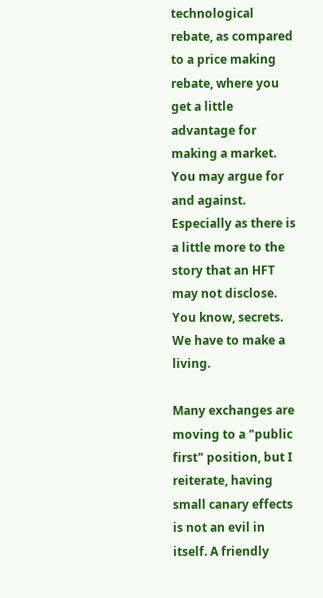technological rebate, as compared to a price making rebate, where you get a little advantage for making a market. You may argue for and against. Especially as there is a little more to the story that an HFT may not disclose. You know, secrets. We have to make a living.

Many exchanges are moving to a "public first" position, but I reiterate, having small canary effects is not an evil in itself. A friendly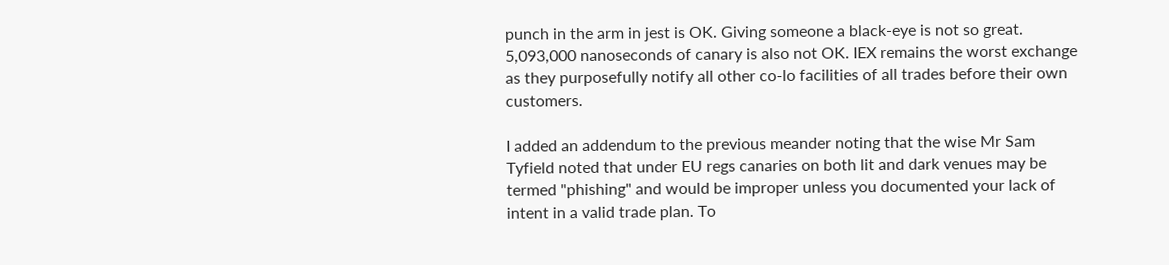punch in the arm in jest is OK. Giving someone a black-eye is not so great. 5,093,000 nanoseconds of canary is also not OK. IEX remains the worst exchange as they purposefully notify all other co-lo facilities of all trades before their own customers.

I added an addendum to the previous meander noting that the wise Mr Sam Tyfield noted that under EU regs canaries on both lit and dark venues may be termed "phishing" and would be improper unless you documented your lack of intent in a valid trade plan. To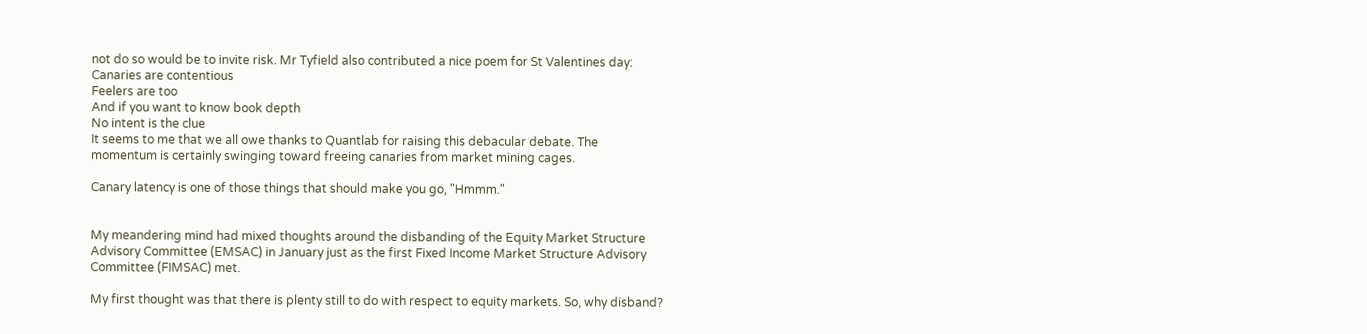not do so would be to invite risk. Mr Tyfield also contributed a nice poem for St Valentines day:
Canaries are contentious
Feelers are too
And if you want to know book depth
No intent is the clue
It seems to me that we all owe thanks to Quantlab for raising this debacular debate. The momentum is certainly swinging toward freeing canaries from market mining cages.

Canary latency is one of those things that should make you go, "Hmmm."


My meandering mind had mixed thoughts around the disbanding of the Equity Market Structure Advisory Committee (EMSAC) in January just as the first Fixed Income Market Structure Advisory Committee (FIMSAC) met.

My first thought was that there is plenty still to do with respect to equity markets. So, why disband?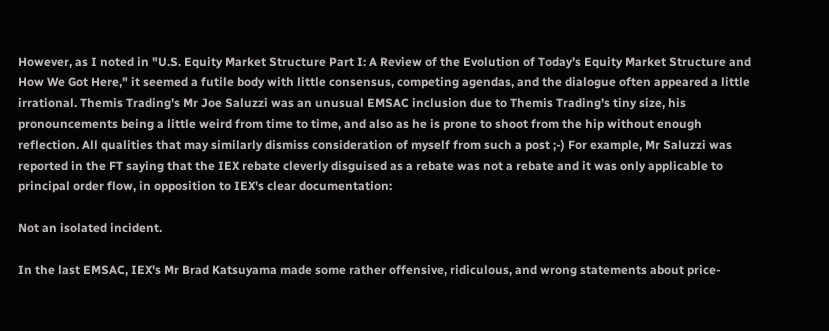However, as I noted in "U.S. Equity Market Structure Part I: A Review of the Evolution of Today’s Equity Market Structure and How We Got Here," it seemed a futile body with little consensus, competing agendas, and the dialogue often appeared a little irrational. Themis Trading's Mr Joe Saluzzi was an unusual EMSAC inclusion due to Themis Trading's tiny size, his pronouncements being a little weird from time to time, and also as he is prone to shoot from the hip without enough reflection. All qualities that may similarly dismiss consideration of myself from such a post ;-) For example, Mr Saluzzi was reported in the FT saying that the IEX rebate cleverly disguised as a rebate was not a rebate and it was only applicable to principal order flow, in opposition to IEX's clear documentation:

Not an isolated incident.

In the last EMSAC, IEX's Mr Brad Katsuyama made some rather offensive, ridiculous, and wrong statements about price-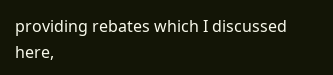providing rebates which I discussed here,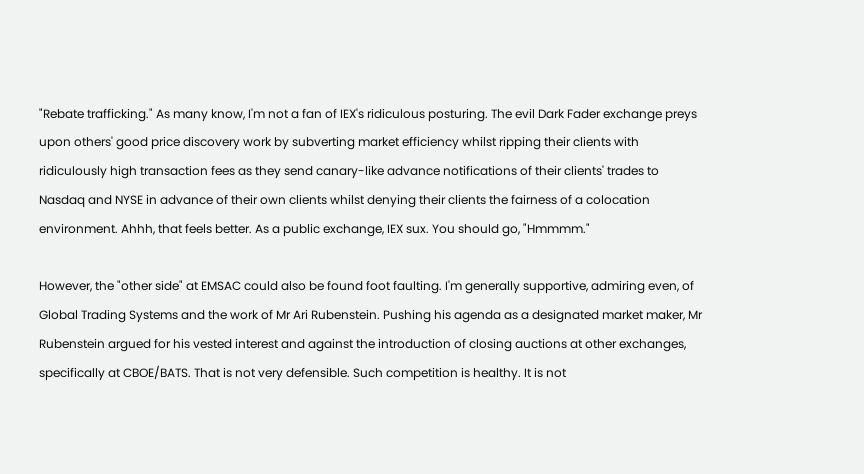"Rebate trafficking." As many know, I'm not a fan of IEX's ridiculous posturing. The evil Dark Fader exchange preys upon others' good price discovery work by subverting market efficiency whilst ripping their clients with ridiculously high transaction fees as they send canary-like advance notifications of their clients' trades to Nasdaq and NYSE in advance of their own clients whilst denying their clients the fairness of a colocation environment. Ahhh, that feels better. As a public exchange, IEX sux. You should go, "Hmmmm."

However, the "other side" at EMSAC could also be found foot faulting. I'm generally supportive, admiring even, of Global Trading Systems and the work of Mr Ari Rubenstein. Pushing his agenda as a designated market maker, Mr Rubenstein argued for his vested interest and against the introduction of closing auctions at other exchanges, specifically at CBOE/BATS. That is not very defensible. Such competition is healthy. It is not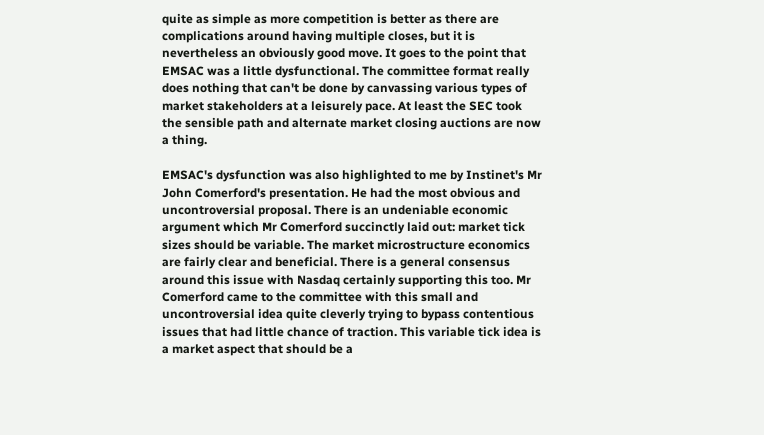quite as simple as more competition is better as there are complications around having multiple closes, but it is nevertheless an obviously good move. It goes to the point that EMSAC was a little dysfunctional. The committee format really does nothing that can't be done by canvassing various types of market stakeholders at a leisurely pace. At least the SEC took the sensible path and alternate market closing auctions are now a thing.

EMSAC's dysfunction was also highlighted to me by Instinet's Mr John Comerford's presentation. He had the most obvious and uncontroversial proposal. There is an undeniable economic argument which Mr Comerford succinctly laid out: market tick sizes should be variable. The market microstructure economics are fairly clear and beneficial. There is a general consensus around this issue with Nasdaq certainly supporting this too. Mr Comerford came to the committee with this small and uncontroversial idea quite cleverly trying to bypass contentious issues that had little chance of traction. This variable tick idea is a market aspect that should be a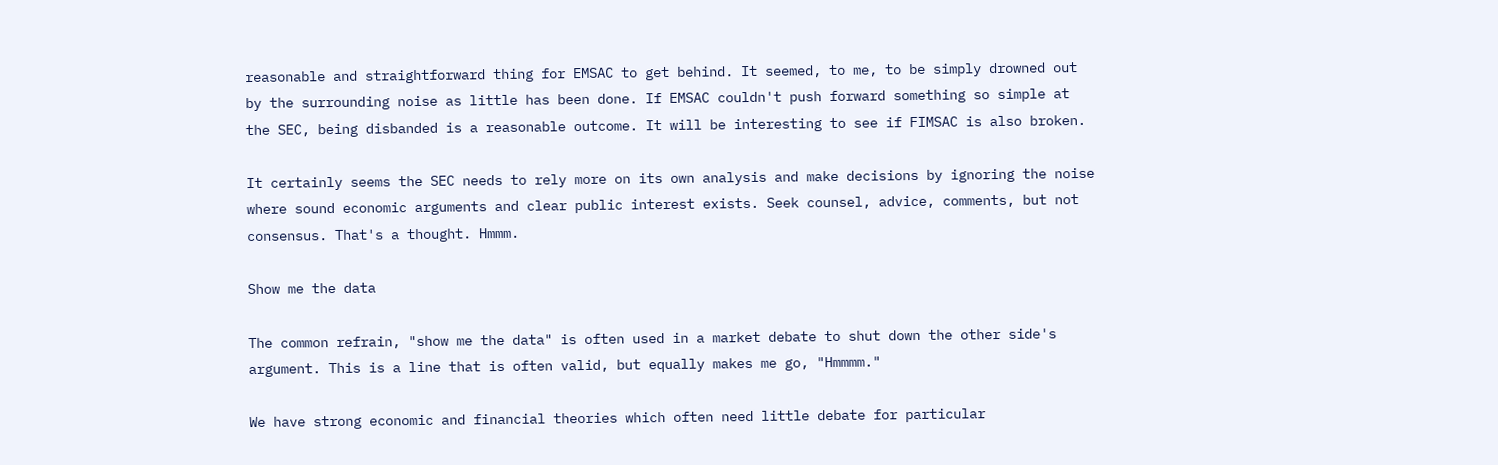reasonable and straightforward thing for EMSAC to get behind. It seemed, to me, to be simply drowned out by the surrounding noise as little has been done. If EMSAC couldn't push forward something so simple at the SEC, being disbanded is a reasonable outcome. It will be interesting to see if FIMSAC is also broken.

It certainly seems the SEC needs to rely more on its own analysis and make decisions by ignoring the noise where sound economic arguments and clear public interest exists. Seek counsel, advice, comments, but not consensus. That's a thought. Hmmm.

Show me the data

The common refrain, "show me the data" is often used in a market debate to shut down the other side's argument. This is a line that is often valid, but equally makes me go, "Hmmmm."

We have strong economic and financial theories which often need little debate for particular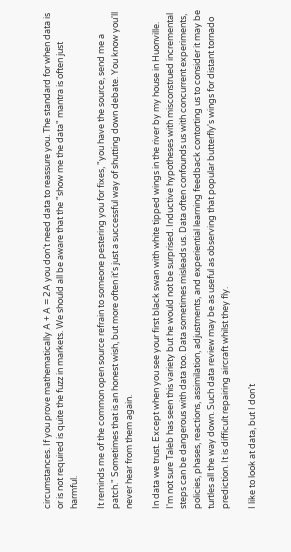circumstances. If you prove mathematically A + A = 2A you don't need data to reassure you. The standard for when data is or is not required is quite the fuzz in markets. We should all be aware that the "show me the data" mantra is often just harmful.

It reminds me of the common open source refrain to someone pestering you for fixes, "you have the source, send me a patch." Sometimes that is an honest wish, but more often it's just a successful way of shutting down debate. You know you'll never hear from them again.

In data we trust. Except when you see your first black swan with white tipped wings in the river by my house in Huonville. I'm not sure Taleb has seen this variety but he would not be surprised. Inductive hypotheses with misconstrued incremental steps can be dangerous with data too. Data sometimes misleads us. Data often confounds us with concurrent experiments, policies, phases, reactions, assimilation, adjustments, and experiential learning feedback contorting us to consider it may be turtles all the way down. Such data review may be as useful as observing that popular butterfly's wings for distant tornado prediction. It is difficult repairing aircraft whilst they fly.

I like to look at data, but I don't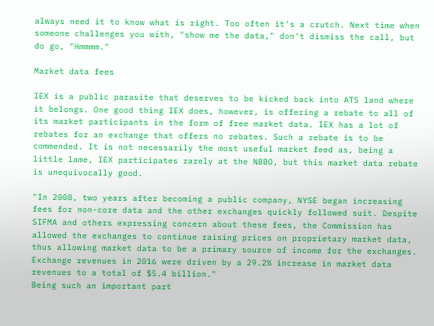always need it to know what is right. Too often it's a crutch. Next time when someone challenges you with, "show me the data," don't dismiss the call, but do go, "Hmmmm."

Market data fees

IEX is a public parasite that deserves to be kicked back into ATS land where it belongs. One good thing IEX does, however, is offering a rebate to all of its market participants in the form of free market data. IEX has a lot of rebates for an exchange that offers no rebates. Such a rebate is to be commended. It is not necessarily the most useful market feed as, being a little lame, IEX participates rarely at the NBBO, but this market data rebate is unequivocally good.

"In 2008, two years after becoming a public company, NYSE began increasing fees for non-core data and the other exchanges quickly followed suit. Despite SIFMA and others expressing concern about these fees, the Commission has allowed the exchanges to continue raising prices on proprietary market data, thus allowing market data to be a primary source of income for the exchanges. Exchange revenues in 2016 were driven by a 29.2% increase in market data revenues to a total of $5.4 billion."
Being such an important part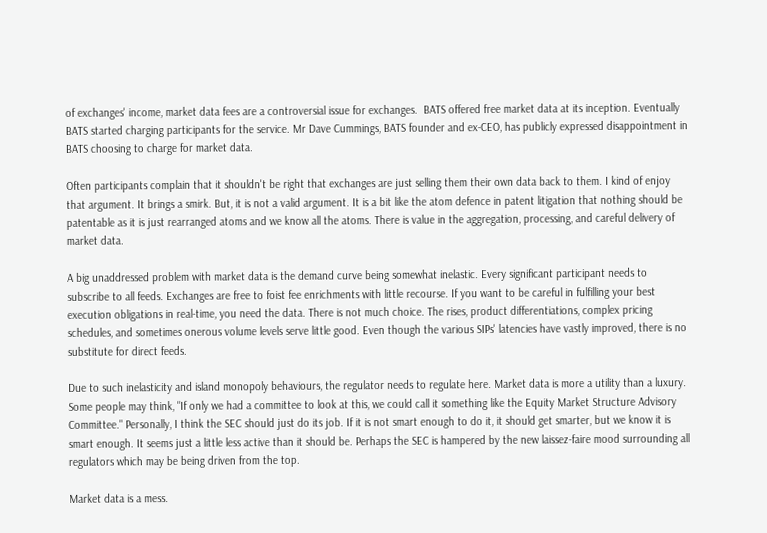of exchanges' income, market data fees are a controversial issue for exchanges.  BATS offered free market data at its inception. Eventually BATS started charging participants for the service. Mr Dave Cummings, BATS founder and ex-CEO, has publicly expressed disappointment in BATS choosing to charge for market data.

Often participants complain that it shouldn't be right that exchanges are just selling them their own data back to them. I kind of enjoy that argument. It brings a smirk. But, it is not a valid argument. It is a bit like the atom defence in patent litigation that nothing should be patentable as it is just rearranged atoms and we know all the atoms. There is value in the aggregation, processing, and careful delivery of market data.

A big unaddressed problem with market data is the demand curve being somewhat inelastic. Every significant participant needs to subscribe to all feeds. Exchanges are free to foist fee enrichments with little recourse. If you want to be careful in fulfilling your best execution obligations in real-time, you need the data. There is not much choice. The rises, product differentiations, complex pricing schedules, and sometimes onerous volume levels serve little good. Even though the various SIPs' latencies have vastly improved, there is no substitute for direct feeds.

Due to such inelasticity and island monopoly behaviours, the regulator needs to regulate here. Market data is more a utility than a luxury. Some people may think, "If only we had a committee to look at this, we could call it something like the Equity Market Structure Advisory Committee." Personally, I think the SEC should just do its job. If it is not smart enough to do it, it should get smarter, but we know it is smart enough. It seems just a little less active than it should be. Perhaps the SEC is hampered by the new laissez-faire mood surrounding all regulators which may be being driven from the top.

Market data is a mess.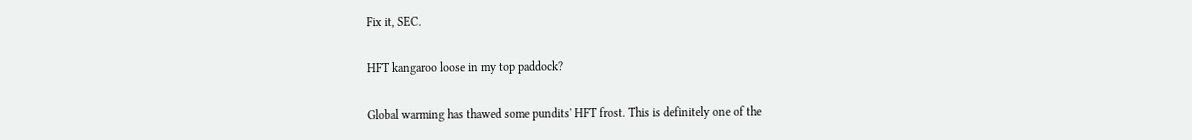Fix it, SEC.

HFT kangaroo loose in my top paddock?

Global warming has thawed some pundits' HFT frost. This is definitely one of the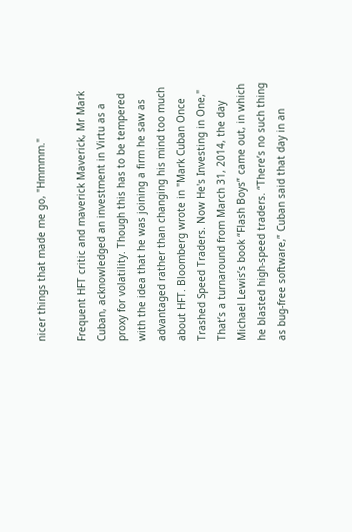nicer things that made me go, "Hmmmm."

Frequent HFT critic and maverick Maverick, Mr Mark Cuban, acknowledged an investment in Virtu as a proxy for volatility. Though this has to be tempered with the idea that he was joining a firm he saw as advantaged rather than changing his mind too much about HFT. Bloomberg wrote in "Mark Cuban Once Trashed Speed Traders. Now He's Investing in One,"
That’s a turnaround from March 31, 2014, the day Michael Lewis’s book “Flash Boys” came out, in which he blasted high-speed traders. “There’s no such thing as bug-free software,” Cuban said that day in an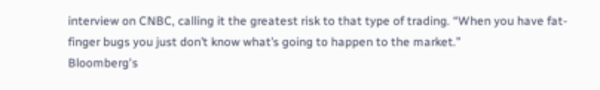interview on CNBC, calling it the greatest risk to that type of trading. “When you have fat-finger bugs you just don’t know what’s going to happen to the market.”
Bloomberg's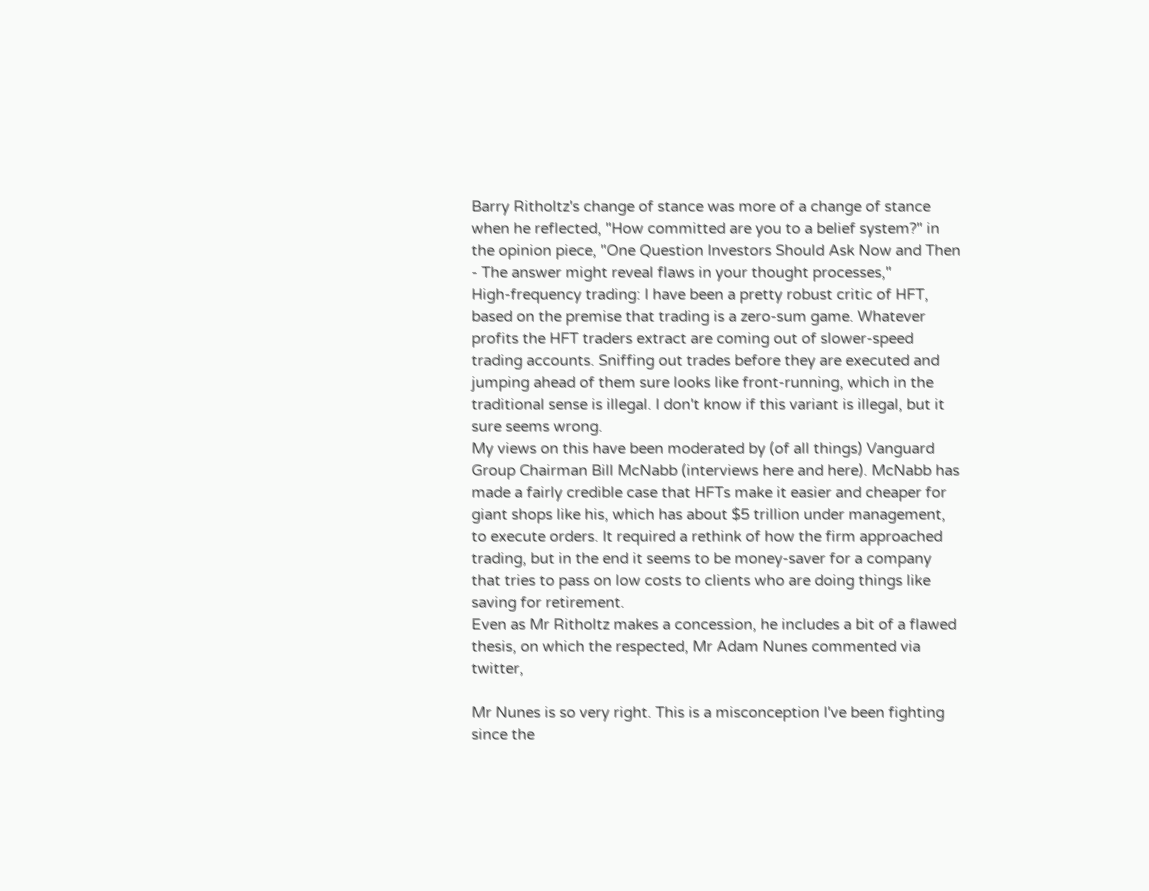Barry Ritholtz's change of stance was more of a change of stance when he reflected, "How committed are you to a belief system?" in the opinion piece, "One Question Investors Should Ask Now and Then - The answer might reveal flaws in your thought processes,"
High-frequency trading: I have been a pretty robust critic of HFT, based on the premise that trading is a zero-sum game. Whatever profits the HFT traders extract are coming out of slower-speed trading accounts. Sniffing out trades before they are executed and jumping ahead of them sure looks like front-running, which in the traditional sense is illegal. I don't know if this variant is illegal, but it sure seems wrong.
My views on this have been moderated by (of all things) Vanguard Group Chairman Bill McNabb (interviews here and here). McNabb has made a fairly credible case that HFTs make it easier and cheaper for giant shops like his, which has about $5 trillion under management, to execute orders. It required a rethink of how the firm approached trading, but in the end it seems to be money-saver for a company that tries to pass on low costs to clients who are doing things like saving for retirement.
Even as Mr Ritholtz makes a concession, he includes a bit of a flawed thesis, on which the respected, Mr Adam Nunes commented via twitter,

Mr Nunes is so very right. This is a misconception I've been fighting since the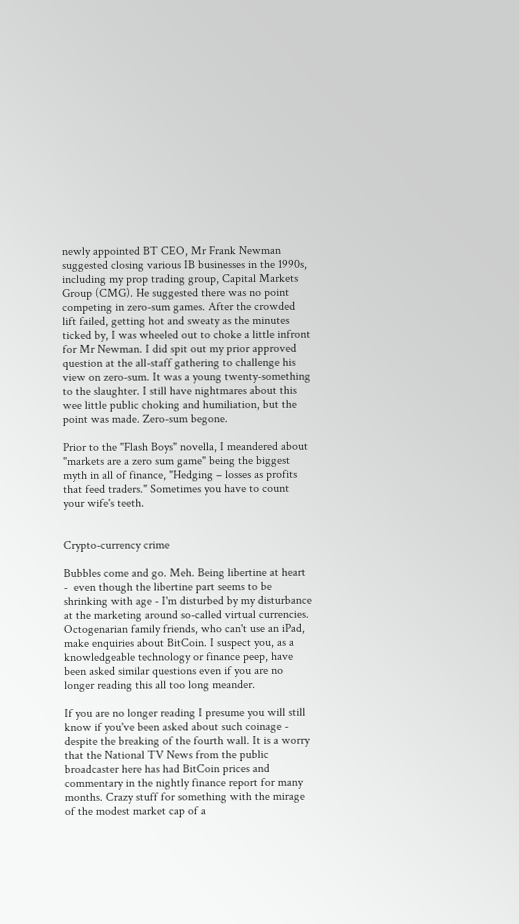newly appointed BT CEO, Mr Frank Newman suggested closing various IB businesses in the 1990s, including my prop trading group, Capital Markets Group (CMG). He suggested there was no point competing in zero-sum games. After the crowded lift failed, getting hot and sweaty as the minutes ticked by, I was wheeled out to choke a little infront for Mr Newman. I did spit out my prior approved question at the all-staff gathering to challenge his view on zero-sum. It was a young twenty-something to the slaughter. I still have nightmares about this wee little public choking and humiliation, but the point was made. Zero-sum begone.

Prior to the "Flash Boys" novella, I meandered about "markets are a zero sum game" being the biggest myth in all of finance, "Hedging – losses as profits that feed traders." Sometimes you have to count your wife's teeth.


Crypto-currency crime

Bubbles come and go. Meh. Being libertine at heart -  even though the libertine part seems to be shrinking with age - I'm disturbed by my disturbance at the marketing around so-called virtual currencies. Octogenarian family friends, who can't use an iPad, make enquiries about BitCoin. I suspect you, as a knowledgeable technology or finance peep, have been asked similar questions even if you are no longer reading this all too long meander.

If you are no longer reading I presume you will still know if you've been asked about such coinage - despite the breaking of the fourth wall. It is a worry that the National TV News from the public broadcaster here has had BitCoin prices and commentary in the nightly finance report for many months. Crazy stuff for something with the mirage of the modest market cap of a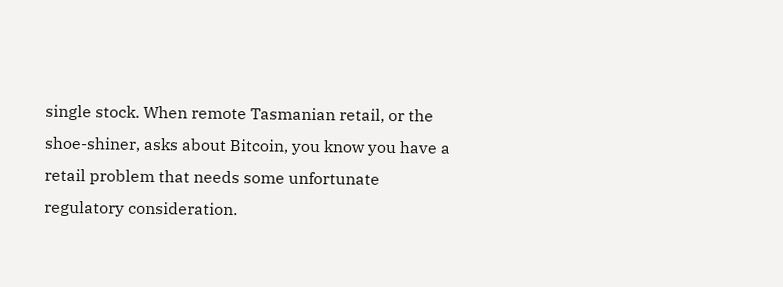single stock. When remote Tasmanian retail, or the shoe-shiner, asks about Bitcoin, you know you have a retail problem that needs some unfortunate regulatory consideration.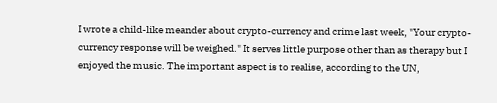I wrote a child-like meander about crypto-currency and crime last week, "Your crypto-currency response will be weighed." It serves little purpose other than as therapy but I enjoyed the music. The important aspect is to realise, according to the UN,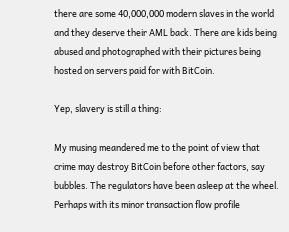there are some 40,000,000 modern slaves in the world and they deserve their AML back. There are kids being abused and photographed with their pictures being hosted on servers paid for with BitCoin.

Yep, slavery is still a thing:

My musing meandered me to the point of view that crime may destroy BitCoin before other factors, say bubbles. The regulators have been asleep at the wheel. Perhaps with its minor transaction flow profile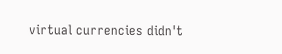virtual currencies didn't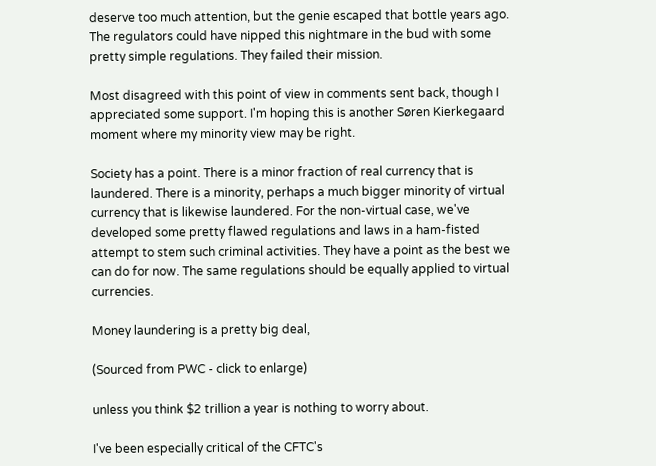deserve too much attention, but the genie escaped that bottle years ago. The regulators could have nipped this nightmare in the bud with some pretty simple regulations. They failed their mission.

Most disagreed with this point of view in comments sent back, though I appreciated some support. I'm hoping this is another Søren Kierkegaard moment where my minority view may be right.

Society has a point. There is a minor fraction of real currency that is laundered. There is a minority, perhaps a much bigger minority of virtual currency that is likewise laundered. For the non-virtual case, we've developed some pretty flawed regulations and laws in a ham-fisted attempt to stem such criminal activities. They have a point as the best we can do for now. The same regulations should be equally applied to virtual currencies.

Money laundering is a pretty big deal,

(Sourced from PWC - click to enlarge)

unless you think $2 trillion a year is nothing to worry about.

I've been especially critical of the CFTC's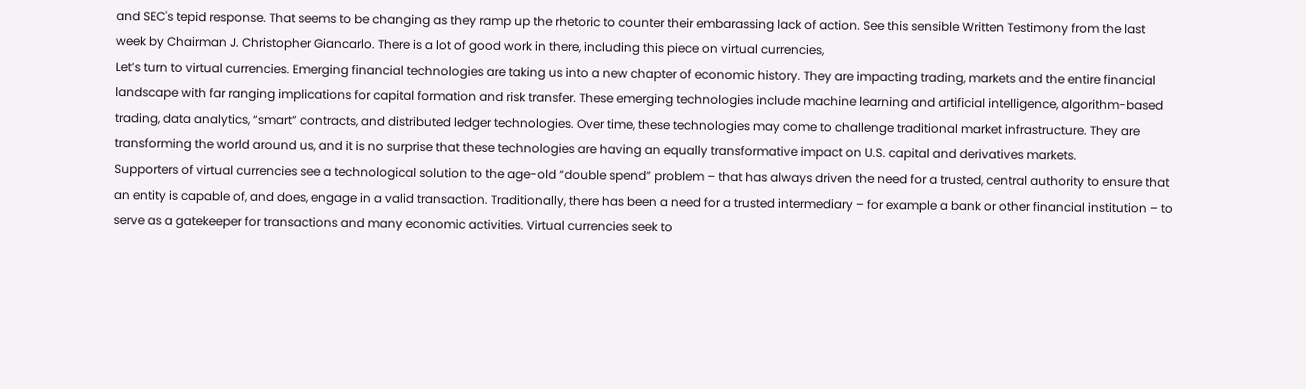and SEC's tepid response. That seems to be changing as they ramp up the rhetoric to counter their embarassing lack of action. See this sensible Written Testimony from the last week by Chairman J. Christopher Giancarlo. There is a lot of good work in there, including this piece on virtual currencies,
Let’s turn to virtual currencies. Emerging financial technologies are taking us into a new chapter of economic history. They are impacting trading, markets and the entire financial landscape with far ranging implications for capital formation and risk transfer. These emerging technologies include machine learning and artificial intelligence, algorithm-based trading, data analytics, “smart” contracts, and distributed ledger technologies. Over time, these technologies may come to challenge traditional market infrastructure. They are transforming the world around us, and it is no surprise that these technologies are having an equally transformative impact on U.S. capital and derivatives markets.
Supporters of virtual currencies see a technological solution to the age-old “double spend” problem – that has always driven the need for a trusted, central authority to ensure that an entity is capable of, and does, engage in a valid transaction. Traditionally, there has been a need for a trusted intermediary – for example a bank or other financial institution – to serve as a gatekeeper for transactions and many economic activities. Virtual currencies seek to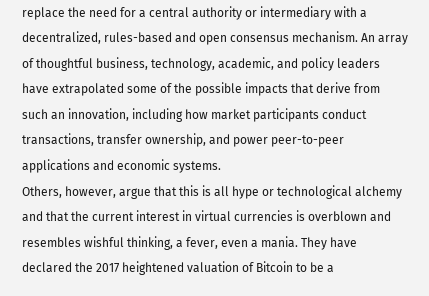replace the need for a central authority or intermediary with a decentralized, rules-based and open consensus mechanism. An array of thoughtful business, technology, academic, and policy leaders have extrapolated some of the possible impacts that derive from such an innovation, including how market participants conduct transactions, transfer ownership, and power peer-to-peer applications and economic systems.
Others, however, argue that this is all hype or technological alchemy and that the current interest in virtual currencies is overblown and resembles wishful thinking, a fever, even a mania. They have declared the 2017 heightened valuation of Bitcoin to be a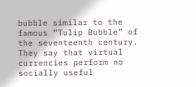bubble similar to the famous “Tulip Bubble” of the seventeenth century. They say that virtual currencies perform no socially useful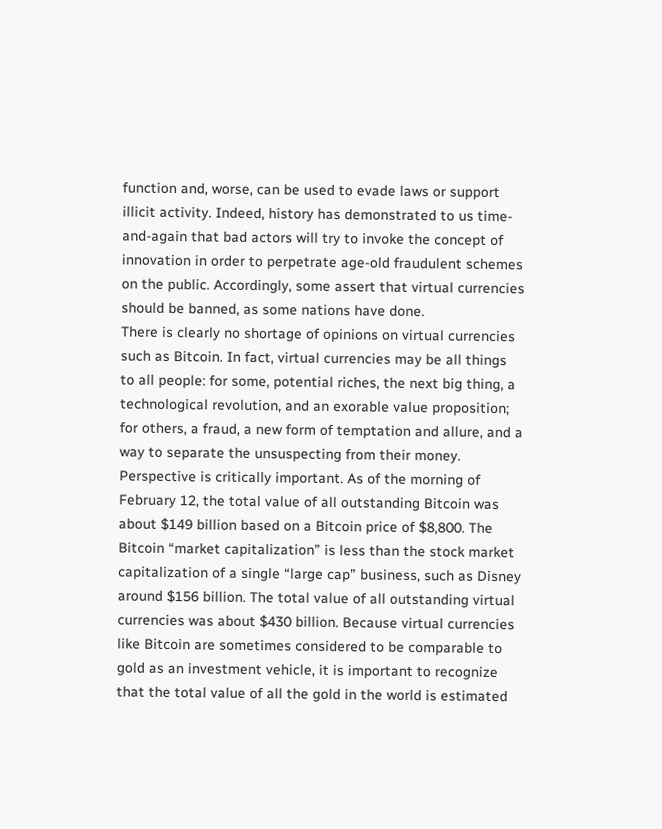function and, worse, can be used to evade laws or support illicit activity. Indeed, history has demonstrated to us time-and-again that bad actors will try to invoke the concept of innovation in order to perpetrate age-old fraudulent schemes on the public. Accordingly, some assert that virtual currencies should be banned, as some nations have done.
There is clearly no shortage of opinions on virtual currencies such as Bitcoin. In fact, virtual currencies may be all things to all people: for some, potential riches, the next big thing, a technological revolution, and an exorable value proposition; for others, a fraud, a new form of temptation and allure, and a way to separate the unsuspecting from their money.
Perspective is critically important. As of the morning of February 12, the total value of all outstanding Bitcoin was about $149 billion based on a Bitcoin price of $8,800. The Bitcoin “market capitalization” is less than the stock market capitalization of a single “large cap” business, such as Disney around $156 billion. The total value of all outstanding virtual currencies was about $430 billion. Because virtual currencies like Bitcoin are sometimes considered to be comparable to gold as an investment vehicle, it is important to recognize that the total value of all the gold in the world is estimated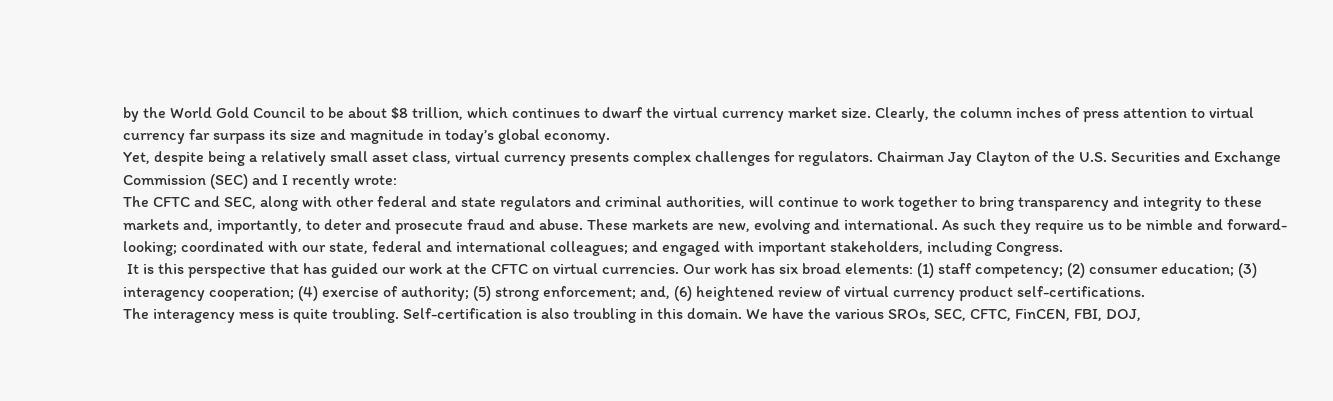by the World Gold Council to be about $8 trillion, which continues to dwarf the virtual currency market size. Clearly, the column inches of press attention to virtual currency far surpass its size and magnitude in today’s global economy.
Yet, despite being a relatively small asset class, virtual currency presents complex challenges for regulators. Chairman Jay Clayton of the U.S. Securities and Exchange Commission (SEC) and I recently wrote:
The CFTC and SEC, along with other federal and state regulators and criminal authorities, will continue to work together to bring transparency and integrity to these markets and, importantly, to deter and prosecute fraud and abuse. These markets are new, evolving and international. As such they require us to be nimble and forward-looking; coordinated with our state, federal and international colleagues; and engaged with important stakeholders, including Congress.
 It is this perspective that has guided our work at the CFTC on virtual currencies. Our work has six broad elements: (1) staff competency; (2) consumer education; (3) interagency cooperation; (4) exercise of authority; (5) strong enforcement; and, (6) heightened review of virtual currency product self-certifications.
The interagency mess is quite troubling. Self-certification is also troubling in this domain. We have the various SROs, SEC, CFTC, FinCEN, FBI, DOJ,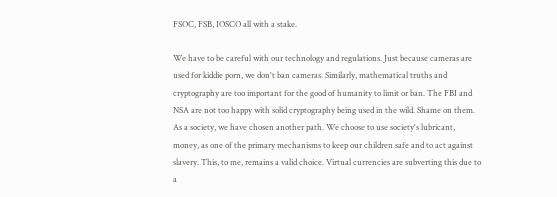FSOC, FSB, IOSCO all with a stake.

We have to be careful with our technology and regulations. Just because cameras are used for kiddie porn, we don't ban cameras. Similarly, mathematical truths and cryptography are too important for the good of humanity to limit or ban. The FBI and NSA are not too happy with solid cryptography being used in the wild. Shame on them. As a society, we have chosen another path. We choose to use society's lubricant, money, as one of the primary mechanisms to keep our children safe and to act against slavery. This, to me, remains a valid choice. Virtual currencies are subverting this due to a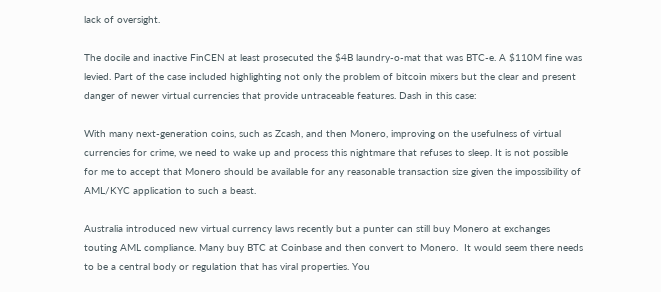lack of oversight.

The docile and inactive FinCEN at least prosecuted the $4B laundry-o-mat that was BTC-e. A $110M fine was levied. Part of the case included highlighting not only the problem of bitcoin mixers but the clear and present danger of newer virtual currencies that provide untraceable features. Dash in this case:

With many next-generation coins, such as Zcash, and then Monero, improving on the usefulness of virtual currencies for crime, we need to wake up and process this nightmare that refuses to sleep. It is not possible for me to accept that Monero should be available for any reasonable transaction size given the impossibility of AML/KYC application to such a beast.

Australia introduced new virtual currency laws recently but a punter can still buy Monero at exchanges touting AML compliance. Many buy BTC at Coinbase and then convert to Monero.  It would seem there needs to be a central body or regulation that has viral properties. You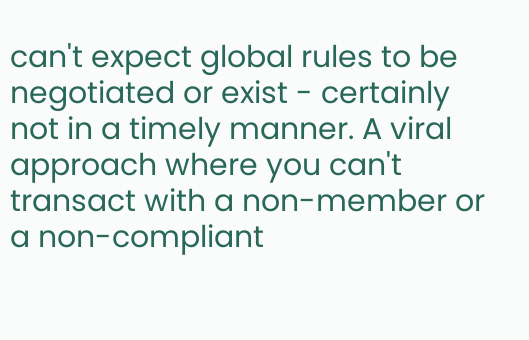can't expect global rules to be negotiated or exist - certainly not in a timely manner. A viral approach where you can't transact with a non-member or a non-compliant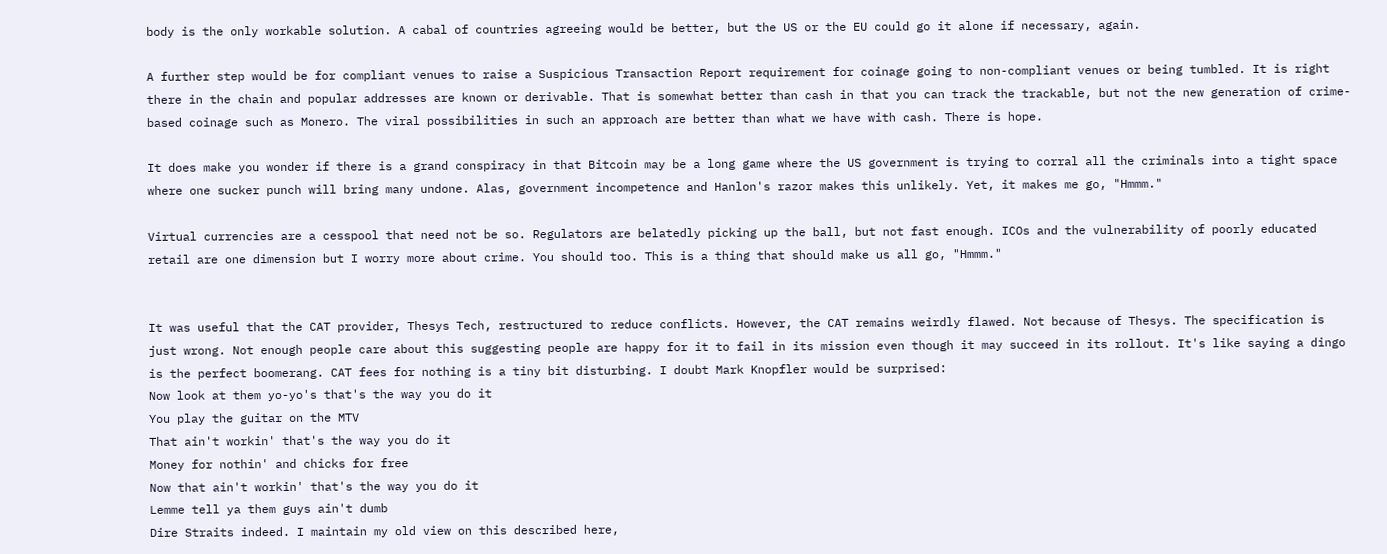body is the only workable solution. A cabal of countries agreeing would be better, but the US or the EU could go it alone if necessary, again.

A further step would be for compliant venues to raise a Suspicious Transaction Report requirement for coinage going to non-compliant venues or being tumbled. It is right there in the chain and popular addresses are known or derivable. That is somewhat better than cash in that you can track the trackable, but not the new generation of crime-based coinage such as Monero. The viral possibilities in such an approach are better than what we have with cash. There is hope.

It does make you wonder if there is a grand conspiracy in that Bitcoin may be a long game where the US government is trying to corral all the criminals into a tight space where one sucker punch will bring many undone. Alas, government incompetence and Hanlon's razor makes this unlikely. Yet, it makes me go, "Hmmm."

Virtual currencies are a cesspool that need not be so. Regulators are belatedly picking up the ball, but not fast enough. ICOs and the vulnerability of poorly educated retail are one dimension but I worry more about crime. You should too. This is a thing that should make us all go, "Hmmm."


It was useful that the CAT provider, Thesys Tech, restructured to reduce conflicts. However, the CAT remains weirdly flawed. Not because of Thesys. The specification is just wrong. Not enough people care about this suggesting people are happy for it to fail in its mission even though it may succeed in its rollout. It's like saying a dingo is the perfect boomerang. CAT fees for nothing is a tiny bit disturbing. I doubt Mark Knopfler would be surprised:
Now look at them yo-yo's that's the way you do it
You play the guitar on the MTV
That ain't workin' that's the way you do it
Money for nothin' and chicks for free
Now that ain't workin' that's the way you do it
Lemme tell ya them guys ain't dumb
Dire Straits indeed. I maintain my old view on this described here,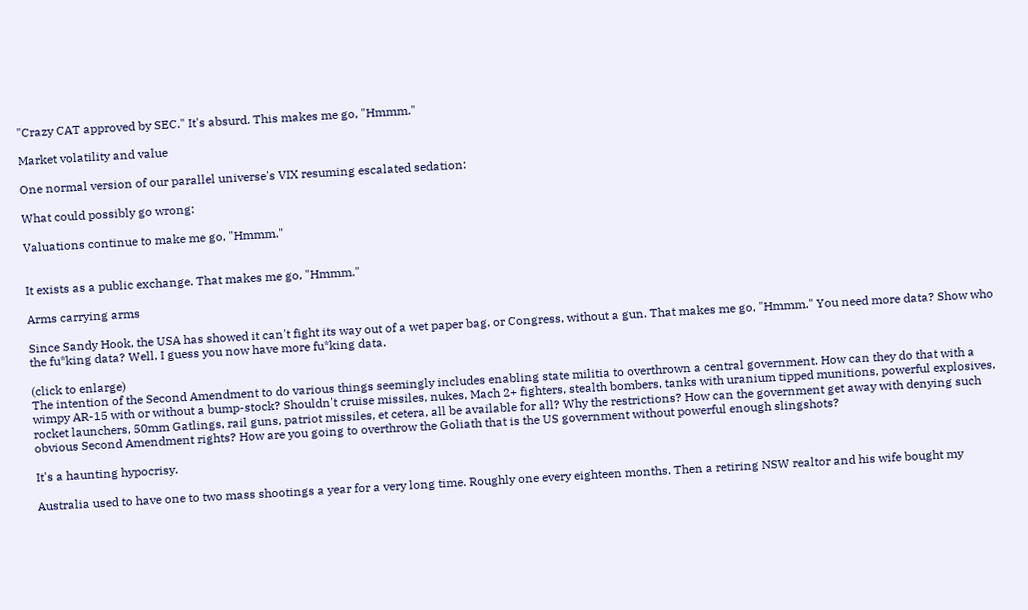"Crazy CAT approved by SEC." It's absurd. This makes me go, "Hmmm."

Market volatility and value

One normal version of our parallel universe's VIX resuming escalated sedation:

What could possibly go wrong:

Valuations continue to make me go, "Hmmm."


It exists as a public exchange. That makes me go, "Hmmm."

Arms carrying arms

Since Sandy Hook, the USA has showed it can't fight its way out of a wet paper bag, or Congress, without a gun. That makes me go, "Hmmm." You need more data? Show who the fu*king data? Well, I guess you now have more fu*king data.

(click to enlarge)
The intention of the Second Amendment to do various things seemingly includes enabling state militia to overthrown a central government. How can they do that with a wimpy AR-15 with or without a bump-stock? Shouldn't cruise missiles, nukes, Mach 2+ fighters, stealth bombers, tanks with uranium tipped munitions, powerful explosives, rocket launchers, 50mm Gatlings, rail guns, patriot missiles, et cetera, all be available for all? Why the restrictions? How can the government get away with denying such obvious Second Amendment rights? How are you going to overthrow the Goliath that is the US government without powerful enough slingshots?

It's a haunting hypocrisy.

Australia used to have one to two mass shootings a year for a very long time. Roughly one every eighteen months. Then a retiring NSW realtor and his wife bought my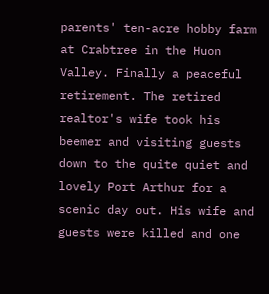parents' ten-acre hobby farm at Crabtree in the Huon Valley. Finally a peaceful retirement. The retired realtor's wife took his beemer and visiting guests down to the quite quiet and lovely Port Arthur for a scenic day out. His wife and guests were killed and one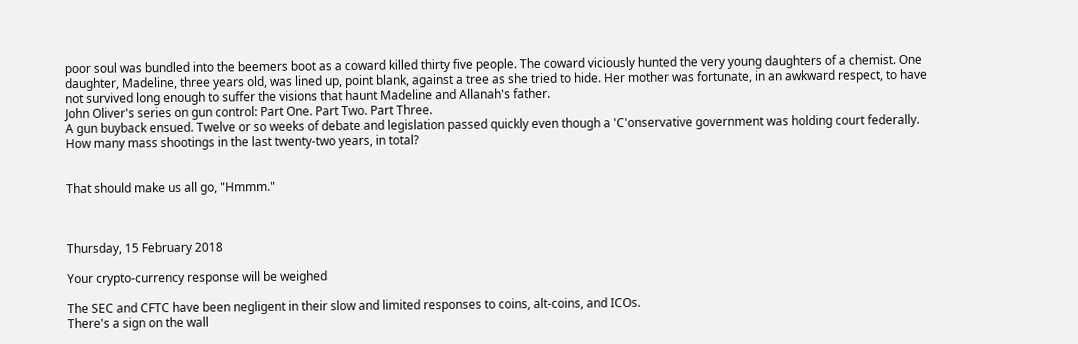poor soul was bundled into the beemers boot as a coward killed thirty five people. The coward viciously hunted the very young daughters of a chemist. One daughter, Madeline, three years old, was lined up, point blank, against a tree as she tried to hide. Her mother was fortunate, in an awkward respect, to have not survived long enough to suffer the visions that haunt Madeline and Allanah's father.
John Oliver's series on gun control: Part One. Part Two. Part Three.
A gun buyback ensued. Twelve or so weeks of debate and legislation passed quickly even though a 'C'onservative government was holding court federally. How many mass shootings in the last twenty-two years, in total?


That should make us all go, "Hmmm."



Thursday, 15 February 2018

Your crypto-currency response will be weighed

The SEC and CFTC have been negligent in their slow and limited responses to coins, alt-coins, and ICOs.
There's a sign on the wall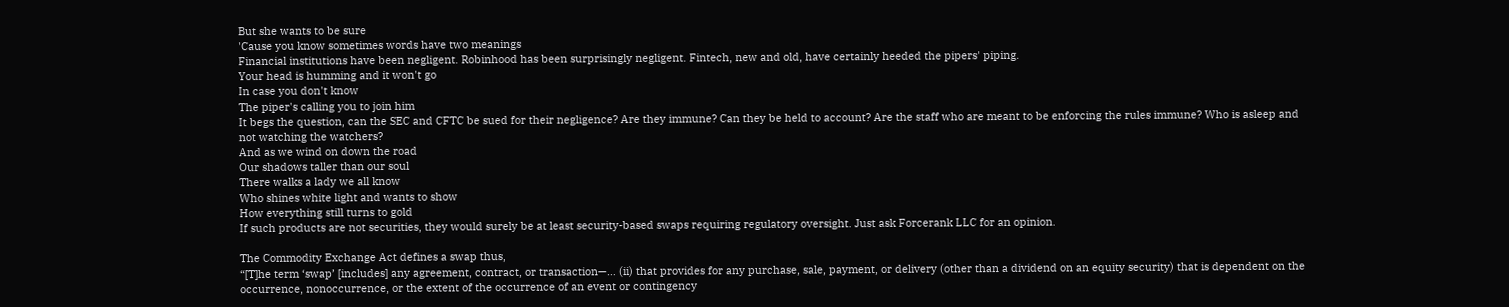But she wants to be sure
'Cause you know sometimes words have two meanings
Financial institutions have been negligent. Robinhood has been surprisingly negligent. Fintech, new and old, have certainly heeded the pipers' piping.
Your head is humming and it won't go
In case you don't know
The piper's calling you to join him
It begs the question, can the SEC and CFTC be sued for their negligence? Are they immune? Can they be held to account? Are the staff who are meant to be enforcing the rules immune? Who is asleep and not watching the watchers?
And as we wind on down the road
Our shadows taller than our soul
There walks a lady we all know
Who shines white light and wants to show
How everything still turns to gold
If such products are not securities, they would surely be at least security-based swaps requiring regulatory oversight. Just ask Forcerank LLC for an opinion.

The Commodity Exchange Act defines a swap thus,
“[T]he term ‘swap’ [includes] any agreement, contract, or transaction—… (ii) that provides for any purchase, sale, payment, or delivery (other than a dividend on an equity security) that is dependent on the occurrence, nonoccurrence, or the extent of the occurrence of an event or contingency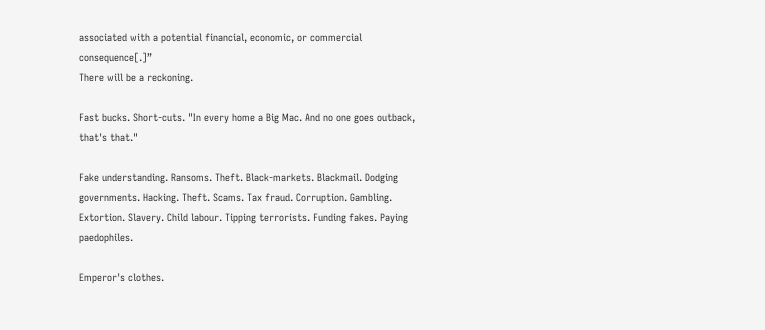associated with a potential financial, economic, or commercial consequence[.]”
There will be a reckoning.

Fast bucks. Short-cuts. "In every home a Big Mac. And no one goes outback, that's that."

Fake understanding. Ransoms. Theft. Black-markets. Blackmail. Dodging governments. Hacking. Theft. Scams. Tax fraud. Corruption. Gambling. Extortion. Slavery. Child labour. Tipping terrorists. Funding fakes. Paying paedophiles.

Emperor's clothes.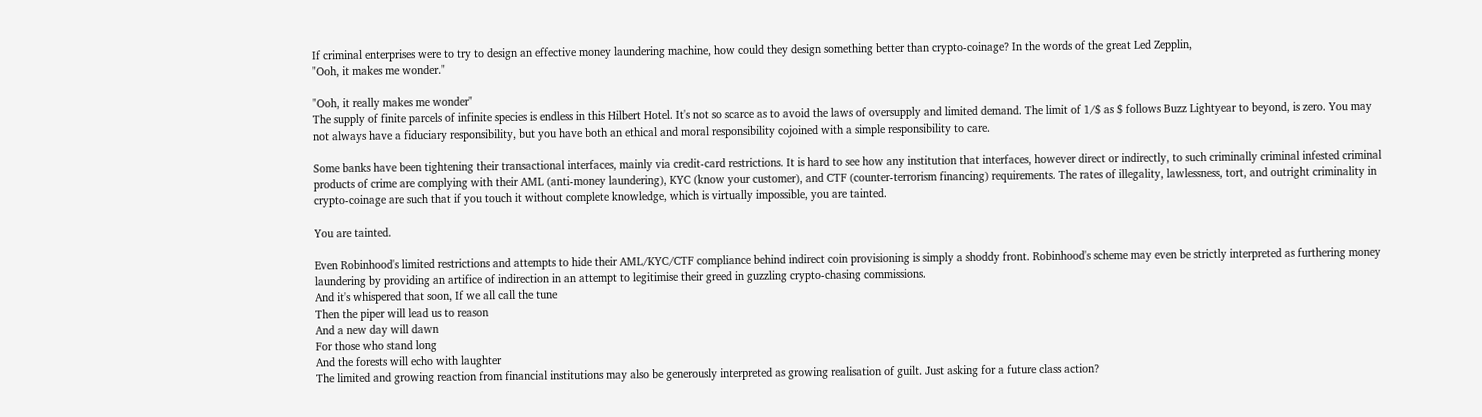If criminal enterprises were to try to design an effective money laundering machine, how could they design something better than crypto-coinage? In the words of the great Led Zepplin,
"Ooh, it makes me wonder."

"Ooh, it really makes me wonder"
The supply of finite parcels of infinite species is endless in this Hilbert Hotel. It's not so scarce as to avoid the laws of oversupply and limited demand. The limit of 1/$ as $ follows Buzz Lightyear to beyond, is zero. You may not always have a fiduciary responsibility, but you have both an ethical and moral responsibility cojoined with a simple responsibility to care.

Some banks have been tightening their transactional interfaces, mainly via credit-card restrictions. It is hard to see how any institution that interfaces, however direct or indirectly, to such criminally criminal infested criminal products of crime are complying with their AML (anti-money laundering), KYC (know your customer), and CTF (counter-terrorism financing) requirements. The rates of illegality, lawlessness, tort, and outright criminality in crypto-coinage are such that if you touch it without complete knowledge, which is virtually impossible, you are tainted.

You are tainted.

Even Robinhood's limited restrictions and attempts to hide their AML/KYC/CTF compliance behind indirect coin provisioning is simply a shoddy front. Robinhood's scheme may even be strictly interpreted as furthering money laundering by providing an artifice of indirection in an attempt to legitimise their greed in guzzling crypto-chasing commissions.
And it's whispered that soon, If we all call the tune
Then the piper will lead us to reason
And a new day will dawn
For those who stand long
And the forests will echo with laughter
The limited and growing reaction from financial institutions may also be generously interpreted as growing realisation of guilt. Just asking for a future class action?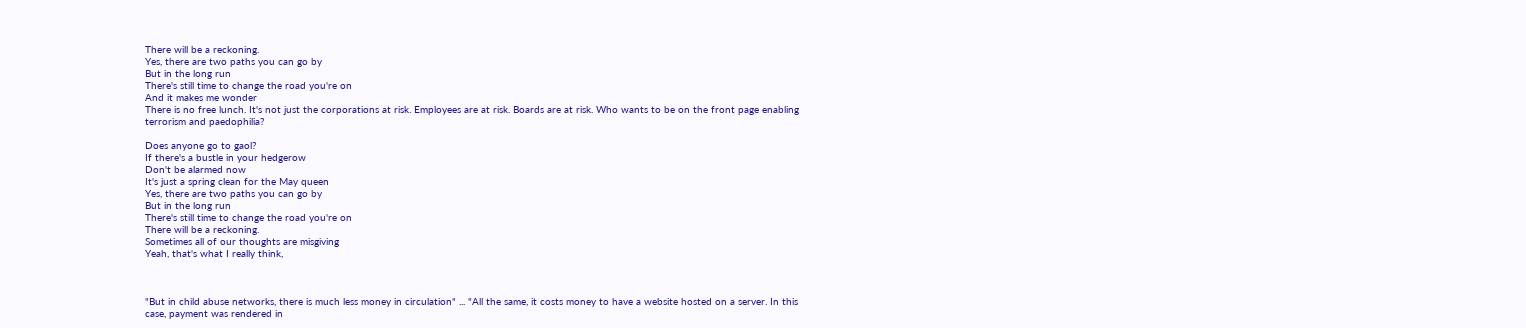There will be a reckoning.
Yes, there are two paths you can go by
But in the long run
There's still time to change the road you're on
And it makes me wonder
There is no free lunch. It's not just the corporations at risk. Employees are at risk. Boards are at risk. Who wants to be on the front page enabling terrorism and paedophilia?

Does anyone go to gaol?
If there's a bustle in your hedgerow
Don't be alarmed now
It's just a spring clean for the May queen
Yes, there are two paths you can go by
But in the long run
There's still time to change the road you're on
There will be a reckoning.
Sometimes all of our thoughts are misgiving
Yeah, that's what I really think,



"But in child abuse networks, there is much less money in circulation" ... "All the same, it costs money to have a website hosted on a server. In this case, payment was rendered in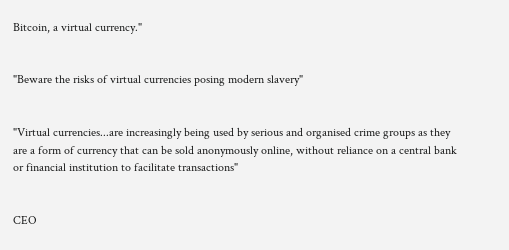Bitcoin, a virtual currency."


"Beware the risks of virtual currencies posing modern slavery"


"Virtual currencies...are increasingly being used by serious and organised crime groups as they are a form of currency that can be sold anonymously online, without reliance on a central bank or financial institution to facilitate transactions"


CEO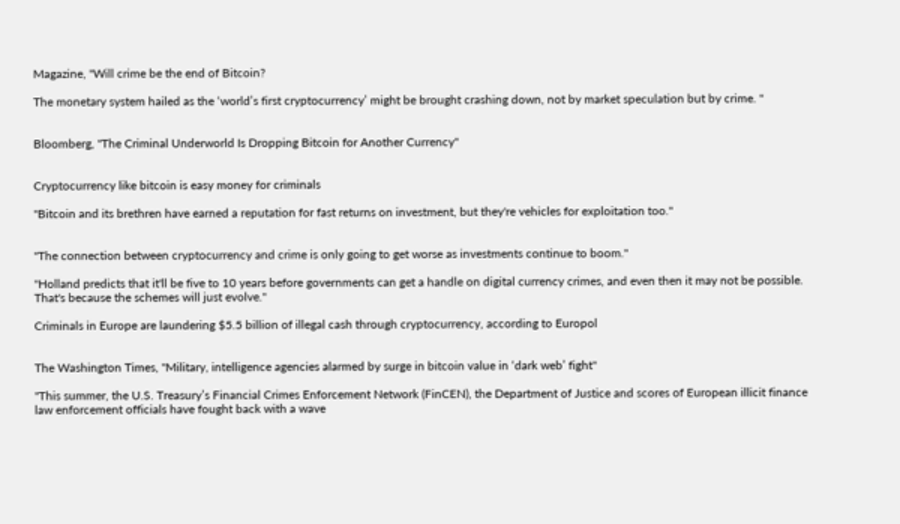Magazine, "Will crime be the end of Bitcoin?

The monetary system hailed as the ‘world’s first cryptocurrency’ might be brought crashing down, not by market speculation but by crime. "


Bloomberg, "The Criminal Underworld Is Dropping Bitcoin for Another Currency"


Cryptocurrency like bitcoin is easy money for criminals

"Bitcoin and its brethren have earned a reputation for fast returns on investment, but they're vehicles for exploitation too."


"The connection between cryptocurrency and crime is only going to get worse as investments continue to boom."

"Holland predicts that it'll be five to 10 years before governments can get a handle on digital currency crimes, and even then it may not be possible. That's because the schemes will just evolve."

Criminals in Europe are laundering $5.5 billion of illegal cash through cryptocurrency, according to Europol


The Washington Times, "Military, intelligence agencies alarmed by surge in bitcoin value in ‘dark web’ fight"

"This summer, the U.S. Treasury’s Financial Crimes Enforcement Network (FinCEN), the Department of Justice and scores of European illicit finance law enforcement officials have fought back with a wave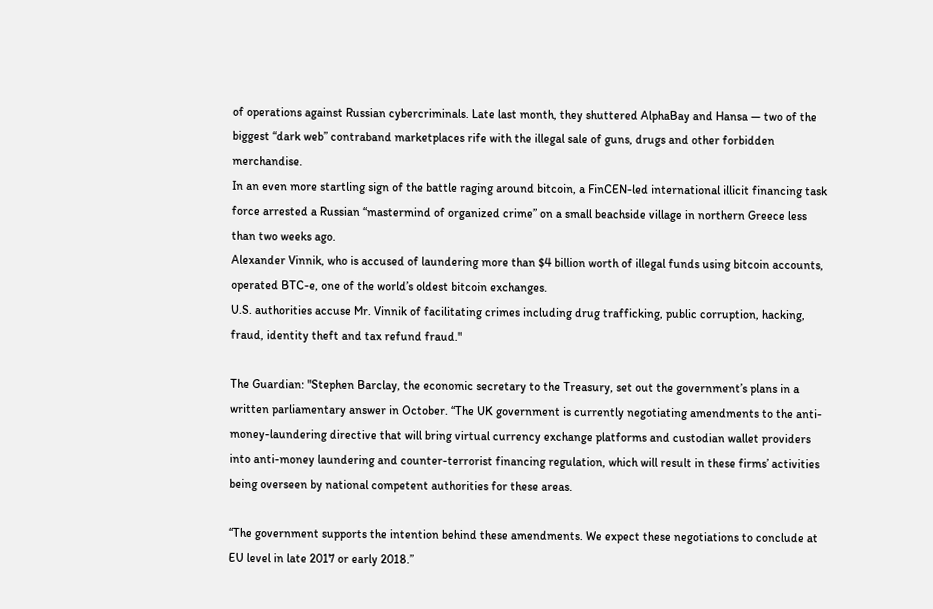of operations against Russian cybercriminals. Late last month, they shuttered AlphaBay and Hansa — two of the biggest “dark web” contraband marketplaces rife with the illegal sale of guns, drugs and other forbidden merchandise.
In an even more startling sign of the battle raging around bitcoin, a FinCEN-led international illicit financing task force arrested a Russian “mastermind of organized crime” on a small beachside village in northern Greece less than two weeks ago.
Alexander Vinnik, who is accused of laundering more than $4 billion worth of illegal funds using bitcoin accounts, operated BTC-e, one of the world’s oldest bitcoin exchanges.
U.S. authorities accuse Mr. Vinnik of facilitating crimes including drug trafficking, public corruption, hacking, fraud, identity theft and tax refund fraud."

The Guardian: "Stephen Barclay, the economic secretary to the Treasury, set out the government’s plans in a written parliamentary answer in October. “The UK government is currently negotiating amendments to the anti-money-laundering directive that will bring virtual currency exchange platforms and custodian wallet providers into anti-money laundering and counter-terrorist financing regulation, which will result in these firms’ activities being overseen by national competent authorities for these areas.

“The government supports the intention behind these amendments. We expect these negotiations to conclude at EU level in late 2017 or early 2018.”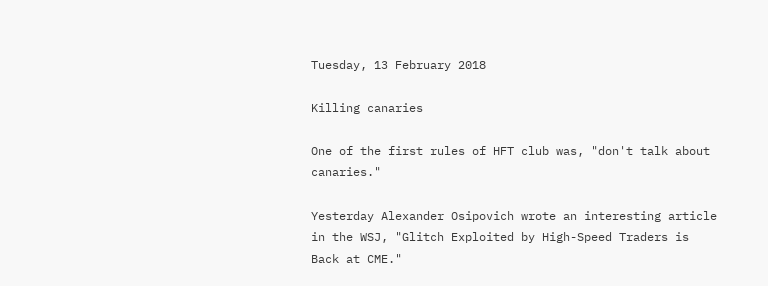Tuesday, 13 February 2018

Killing canaries

One of the first rules of HFT club was, "don't talk about canaries."

Yesterday Alexander Osipovich wrote an interesting article in the WSJ, "Glitch Exploited by High-Speed Traders is Back at CME."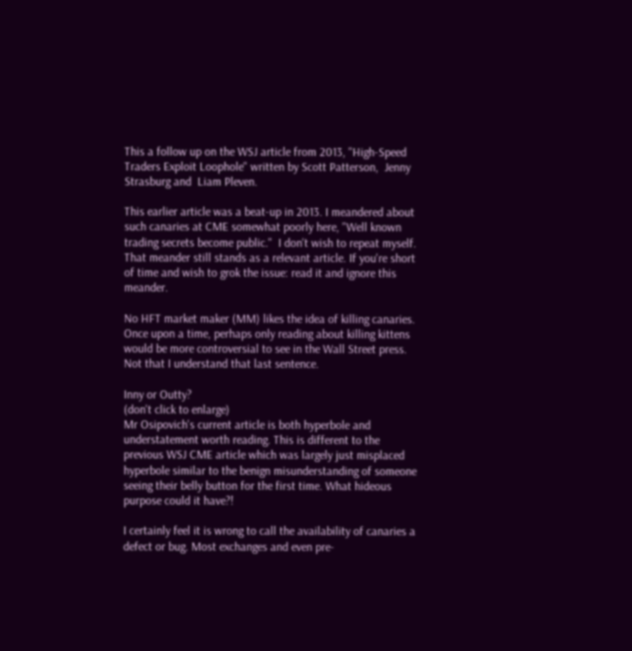This a follow up on the WSJ article from 2013, "High-Speed Traders Exploit Loophole" written by Scott Patterson,  Jenny Strasburg and  Liam Pleven.

This earlier article was a beat-up in 2013. I meandered about such canaries at CME somewhat poorly here, "Well known trading secrets become public."  I don't wish to repeat myself. That meander still stands as a relevant article. If you're short of time and wish to grok the issue: read it and ignore this meander.

No HFT market maker (MM) likes the idea of killing canaries. Once upon a time, perhaps only reading about killing kittens would be more controversial to see in the Wall Street press. Not that I understand that last sentence.

Inny or Outty?
(don't click to enlarge)
Mr Osipovich's current article is both hyperbole and understatement worth reading. This is different to the previous WSJ CME article which was largely just misplaced hyperbole similar to the benign misunderstanding of someone seeing their belly button for the first time. What hideous purpose could it have?!

I certainly feel it is wrong to call the availability of canaries a defect or bug. Most exchanges and even pre-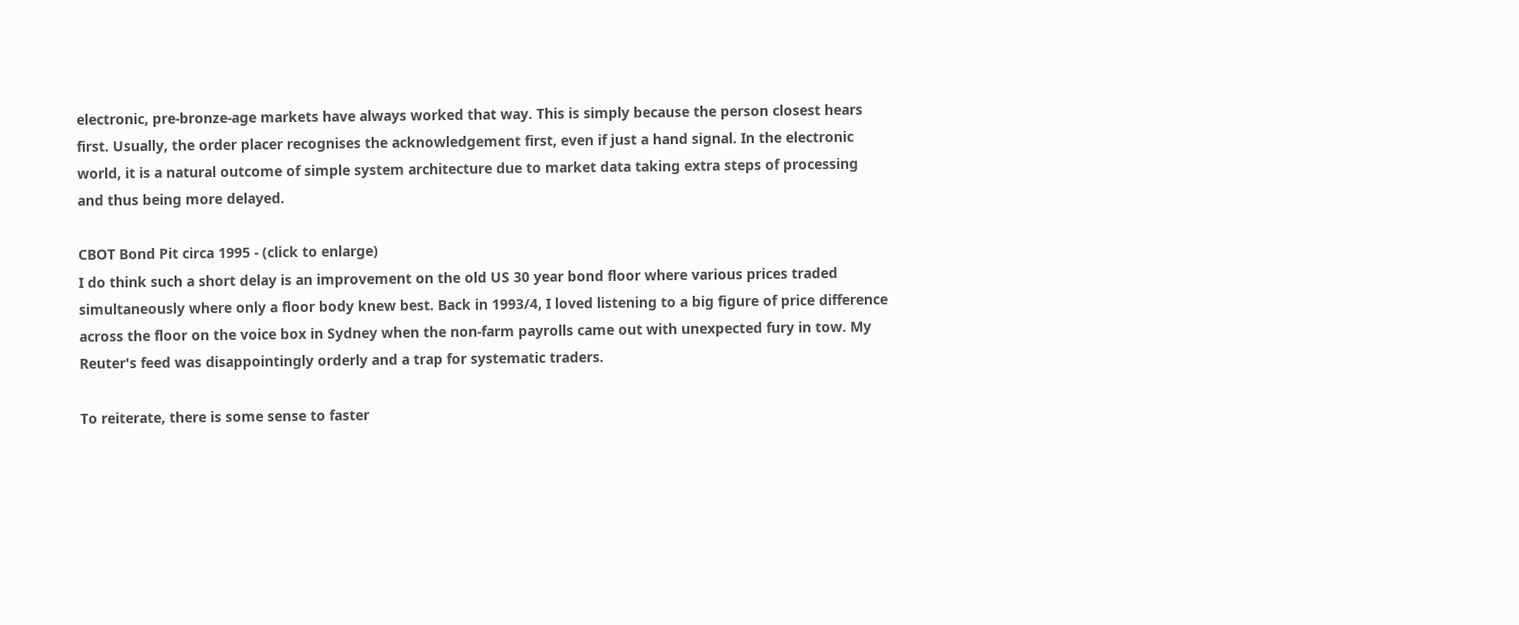electronic, pre-bronze-age markets have always worked that way. This is simply because the person closest hears first. Usually, the order placer recognises the acknowledgement first, even if just a hand signal. In the electronic world, it is a natural outcome of simple system architecture due to market data taking extra steps of processing and thus being more delayed.

CBOT Bond Pit circa 1995 - (click to enlarge)
I do think such a short delay is an improvement on the old US 30 year bond floor where various prices traded simultaneously where only a floor body knew best. Back in 1993/4, I loved listening to a big figure of price difference across the floor on the voice box in Sydney when the non-farm payrolls came out with unexpected fury in tow. My Reuter's feed was disappointingly orderly and a trap for systematic traders.

To reiterate, there is some sense to faster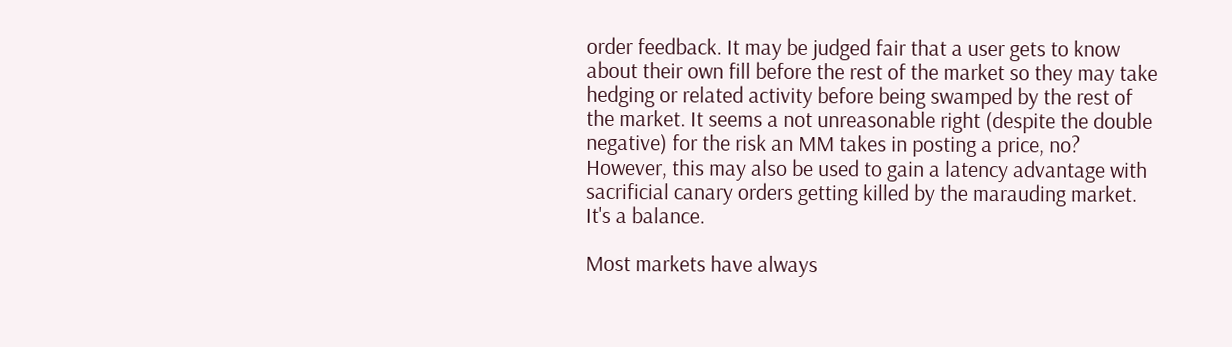order feedback. It may be judged fair that a user gets to know about their own fill before the rest of the market so they may take hedging or related activity before being swamped by the rest of the market. It seems a not unreasonable right (despite the double negative) for the risk an MM takes in posting a price, no? However, this may also be used to gain a latency advantage with sacrificial canary orders getting killed by the marauding market. It's a balance.

Most markets have always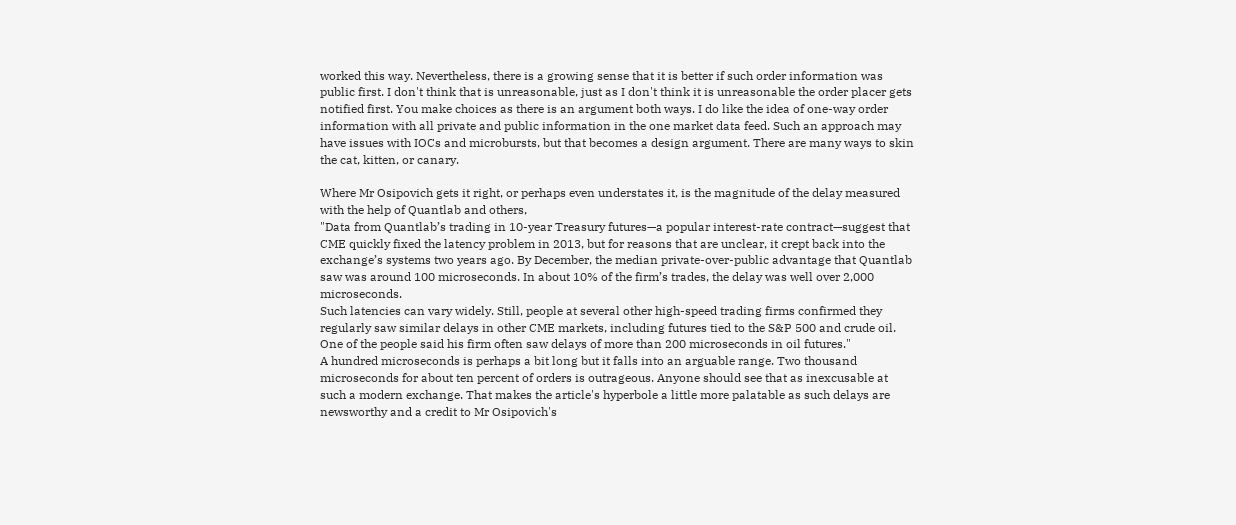worked this way. Nevertheless, there is a growing sense that it is better if such order information was public first. I don't think that is unreasonable, just as I don't think it is unreasonable the order placer gets notified first. You make choices as there is an argument both ways. I do like the idea of one-way order information with all private and public information in the one market data feed. Such an approach may have issues with IOCs and microbursts, but that becomes a design argument. There are many ways to skin the cat, kitten, or canary.

Where Mr Osipovich gets it right, or perhaps even understates it, is the magnitude of the delay measured with the help of Quantlab and others,
"Data from Quantlab’s trading in 10-year Treasury futures—a popular interest-rate contract—suggest that CME quickly fixed the latency problem in 2013, but for reasons that are unclear, it crept back into the exchange’s systems two years ago. By December, the median private-over-public advantage that Quantlab saw was around 100 microseconds. In about 10% of the firm’s trades, the delay was well over 2,000 microseconds.
Such latencies can vary widely. Still, people at several other high-speed trading firms confirmed they regularly saw similar delays in other CME markets, including futures tied to the S&P 500 and crude oil. One of the people said his firm often saw delays of more than 200 microseconds in oil futures."
A hundred microseconds is perhaps a bit long but it falls into an arguable range. Two thousand microseconds for about ten percent of orders is outrageous. Anyone should see that as inexcusable at such a modern exchange. That makes the article's hyperbole a little more palatable as such delays are newsworthy and a credit to Mr Osipovich's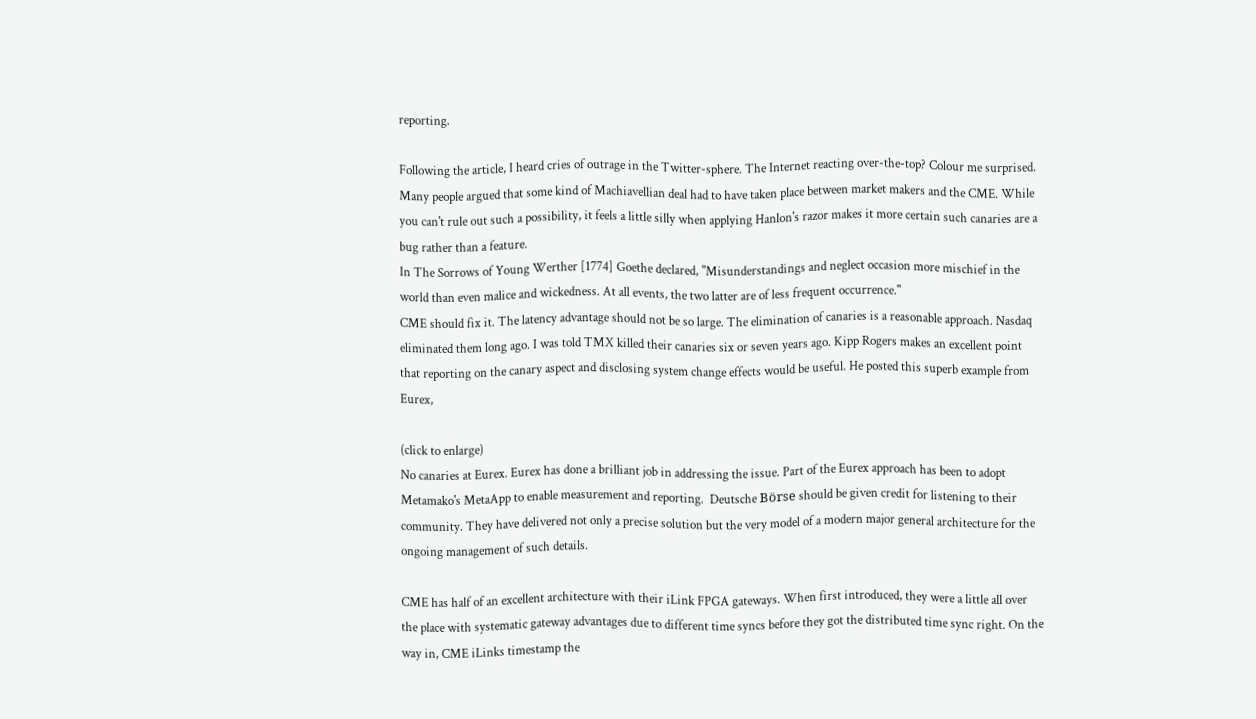reporting.

Following the article, I heard cries of outrage in the Twitter-sphere. The Internet reacting over-the-top? Colour me surprised. Many people argued that some kind of Machiavellian deal had to have taken place between market makers and the CME. While you can't rule out such a possibility, it feels a little silly when applying Hanlon's razor makes it more certain such canaries are a bug rather than a feature.
In The Sorrows of Young Werther [1774] Goethe declared, "Misunderstandings and neglect occasion more mischief in the world than even malice and wickedness. At all events, the two latter are of less frequent occurrence."
CME should fix it. The latency advantage should not be so large. The elimination of canaries is a reasonable approach. Nasdaq eliminated them long ago. I was told TMX killed their canaries six or seven years ago. Kipp Rogers makes an excellent point that reporting on the canary aspect and disclosing system change effects would be useful. He posted this superb example from Eurex,

(click to enlarge)
No canaries at Eurex. Eurex has done a brilliant job in addressing the issue. Part of the Eurex approach has been to adopt Metamako's MetaApp to enable measurement and reporting.  Deutsche Börse should be given credit for listening to their community. They have delivered not only a precise solution but the very model of a modern major general architecture for the ongoing management of such details.

CME has half of an excellent architecture with their iLink FPGA gateways. When first introduced, they were a little all over the place with systematic gateway advantages due to different time syncs before they got the distributed time sync right. On the way in, CME iLinks timestamp the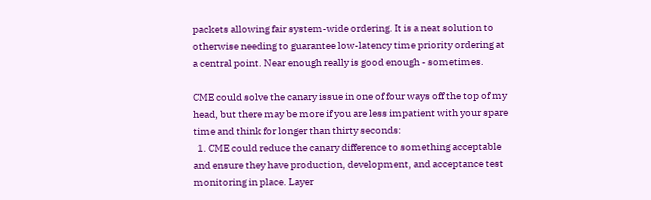packets allowing fair system-wide ordering. It is a neat solution to otherwise needing to guarantee low-latency time priority ordering at a central point. Near enough really is good enough - sometimes.

CME could solve the canary issue in one of four ways off the top of my head, but there may be more if you are less impatient with your spare time and think for longer than thirty seconds:
  1. CME could reduce the canary difference to something acceptable and ensure they have production, development, and acceptance test monitoring in place. Layer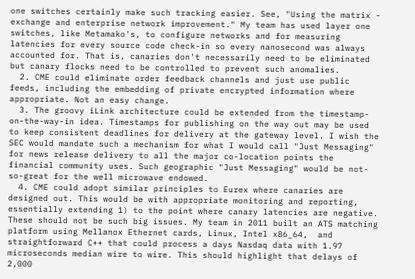one switches certainly make such tracking easier. See, "Using the matrix - exchange and enterprise network improvement." My team has used layer one switches, like Metamako's, to configure networks and for measuring latencies for every source code check-in so every nanosecond was always accounted for. That is, canaries don't necessarily need to be eliminated but canary flocks need to be controlled to prevent such anomalies.
  2. CME could eliminate order feedback channels and just use public feeds, including the embedding of private encrypted information where appropriate. Not an easy change.
  3. The groovy iLink architecture could be extended from the timestamp-on-the-way-in idea. Timestamps for publishing on the way out may be used to keep consistent deadlines for delivery at the gateway level. I wish the SEC would mandate such a mechanism for what I would call "Just Messaging" for news release delivery to all the major co-location points the financial community uses. Such geographic "Just Messaging" would be not-so-great for the well microwave endowed.
  4. CME could adopt similar principles to Eurex where canaries are designed out. This would be with appropriate monitoring and reporting, essentially extending 1) to the point where canary latencies are negative.
These should not be such big issues. My team in 2011 built an ATS matching platform using Mellanox Ethernet cards, Linux, Intel x86_64,  and straightforward C++ that could process a days Nasdaq data with 1.97 microseconds median wire to wire. This should highlight that delays of 2,000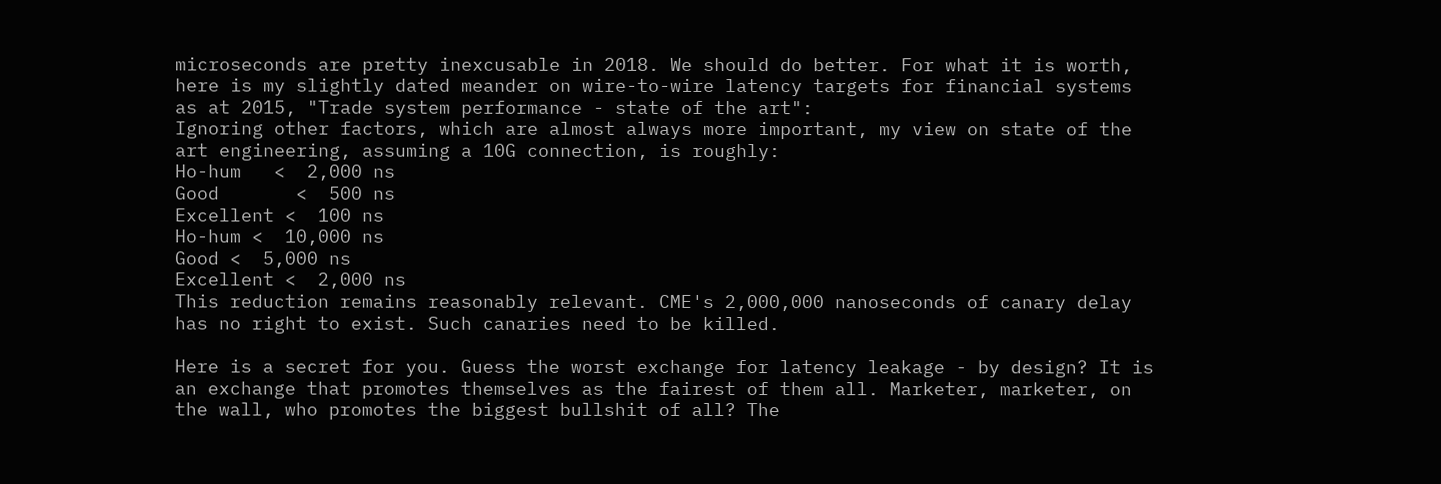microseconds are pretty inexcusable in 2018. We should do better. For what it is worth, here is my slightly dated meander on wire-to-wire latency targets for financial systems as at 2015, "Trade system performance - state of the art":
Ignoring other factors, which are almost always more important, my view on state of the art engineering, assuming a 10G connection, is roughly:
Ho-hum   <  2,000 ns
Good       <  500 ns
Excellent <  100 ns
Ho-hum <  10,000 ns
Good <  5,000 ns
Excellent <  2,000 ns
This reduction remains reasonably relevant. CME's 2,000,000 nanoseconds of canary delay has no right to exist. Such canaries need to be killed.

Here is a secret for you. Guess the worst exchange for latency leakage - by design? It is an exchange that promotes themselves as the fairest of them all. Marketer, marketer, on the wall, who promotes the biggest bullshit of all? The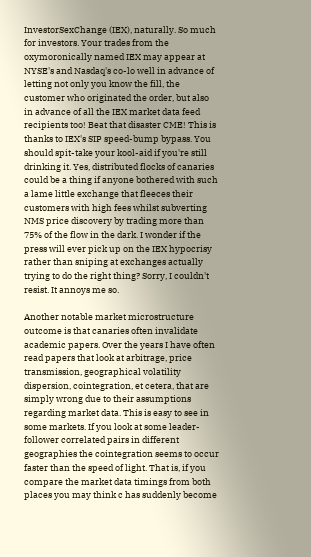InvestorSexChange (IEX), naturally. So much for investors. Your trades from the oxymoronically named IEX may appear at NYSE's and Nasdaq's co-lo well in advance of letting not only you know the fill, the customer who originated the order, but also in advance of all the IEX market data feed recipients too! Beat that disaster CME! This is thanks to IEX's SIP speed-bump bypass. You should spit-take your kool-aid if you're still drinking it. Yes, distributed flocks of canaries could be a thing if anyone bothered with such a lame little exchange that fleeces their customers with high fees whilst subverting NMS price discovery by trading more than 75% of the flow in the dark. I wonder if the press will ever pick up on the IEX hypocrisy rather than sniping at exchanges actually trying to do the right thing? Sorry, I couldn't resist. It annoys me so.

Another notable market microstructure outcome is that canaries often invalidate academic papers. Over the years I have often read papers that look at arbitrage, price transmission, geographical volatility dispersion, cointegration, et cetera, that are simply wrong due to their assumptions regarding market data. This is easy to see in some markets. If you look at some leader-follower correlated pairs in different geographies the cointegration seems to occur faster than the speed of light. That is, if you compare the market data timings from both places you may think c has suddenly become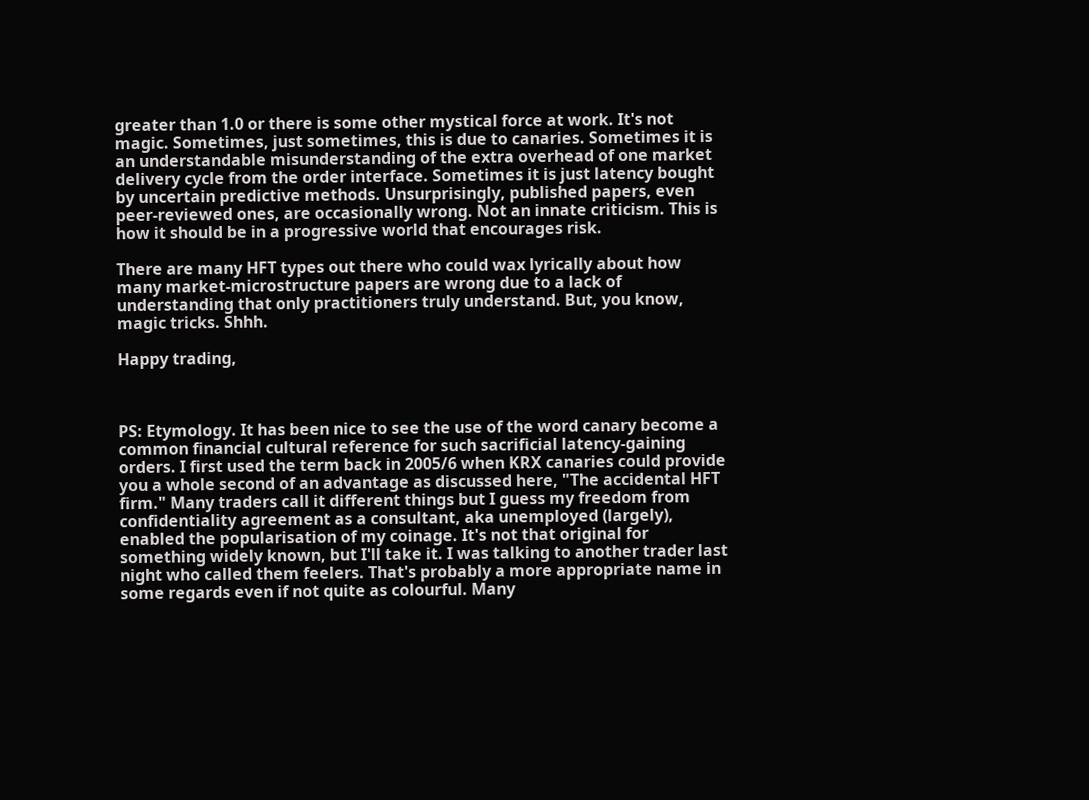greater than 1.0 or there is some other mystical force at work. It's not magic. Sometimes, just sometimes, this is due to canaries. Sometimes it is an understandable misunderstanding of the extra overhead of one market delivery cycle from the order interface. Sometimes it is just latency bought by uncertain predictive methods. Unsurprisingly, published papers, even peer-reviewed ones, are occasionally wrong. Not an innate criticism. This is how it should be in a progressive world that encourages risk.

There are many HFT types out there who could wax lyrically about how many market-microstructure papers are wrong due to a lack of understanding that only practitioners truly understand. But, you know, magic tricks. Shhh.

Happy trading,



PS: Etymology. It has been nice to see the use of the word canary become a common financial cultural reference for such sacrificial latency-gaining orders. I first used the term back in 2005/6 when KRX canaries could provide you a whole second of an advantage as discussed here, "The accidental HFT firm." Many traders call it different things but I guess my freedom from confidentiality agreement as a consultant, aka unemployed (largely), enabled the popularisation of my coinage. It's not that original for something widely known, but I'll take it. I was talking to another trader last night who called them feelers. That's probably a more appropriate name in some regards even if not quite as colourful. Many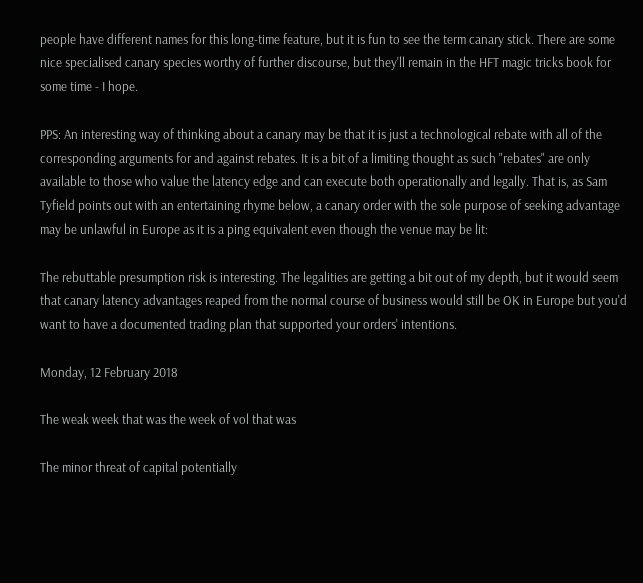people have different names for this long-time feature, but it is fun to see the term canary stick. There are some nice specialised canary species worthy of further discourse, but they'll remain in the HFT magic tricks book for some time - I hope.

PPS: An interesting way of thinking about a canary may be that it is just a technological rebate with all of the corresponding arguments for and against rebates. It is a bit of a limiting thought as such "rebates" are only available to those who value the latency edge and can execute both operationally and legally. That is, as Sam Tyfield points out with an entertaining rhyme below, a canary order with the sole purpose of seeking advantage may be unlawful in Europe as it is a ping equivalent even though the venue may be lit:

The rebuttable presumption risk is interesting. The legalities are getting a bit out of my depth, but it would seem that canary latency advantages reaped from the normal course of business would still be OK in Europe but you'd want to have a documented trading plan that supported your orders' intentions.

Monday, 12 February 2018

The weak week that was the week of vol that was

The minor threat of capital potentially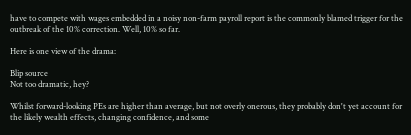have to compete with wages embedded in a noisy non-farm payroll report is the commonly blamed trigger for the outbreak of the 10% correction. Well, 10% so far.

Here is one view of the drama:

Blip source
Not too dramatic, hey?

Whilst forward-looking PEs are higher than average, but not overly onerous, they probably don't yet account for the likely wealth effects, changing confidence, and some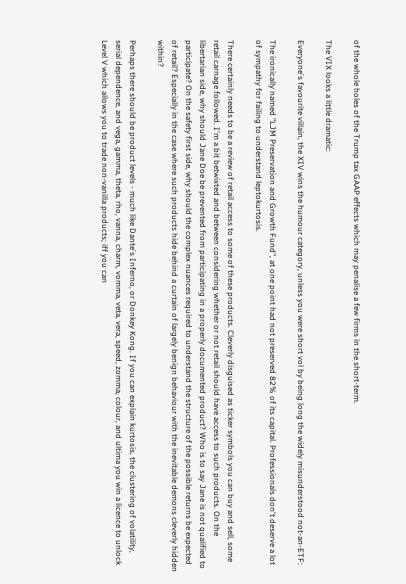of the whole holes of the Trump tax GAAP effects which may penalise a few firms in the short-term.

The VIX looks a little dramatic:

Everyone's favourite villain, the XIV wins the humour category, unless you were short vol by being long the widely misunderstood not-an-ETF:

The ironically named "LJM Preservation and Growth Fund", at one point had not preserved 82% of its capital. Professionals don't deserve a lot of sympathy for failing to understand leptokurtosis.

There certainly needs to be a review of retail access to some of these products. Cleverly disguised as ticker symbols you can buy and sell, some retail carnage followed. I'm a bit betwixted and between considering whether or not retail should have access to such products. On the libertarian side, why should Jane Doe be prevented from participating in a properly documented product? Who is to say Jane is not qualified to participate? On the safety first side, why should the complex nuances required to understand the structure of the possible returns be expected of retail? Especially in the case where such products hide behind a curtain of largely benign behaviour with the inevitable demons cleverly hidden within?

Perhaps there should be product levels - much like Dante's Inferno, or Donkey Kong. If you can explain kurtosis, the clustering of volatility, serial dependence, and vega, gamma, theta, rho, vanna, charm, vomma, veta, vera, speed, zomma, colour, and ultima you win a licence to unlock Level V which allows you to trade non-vanilla products; iff you can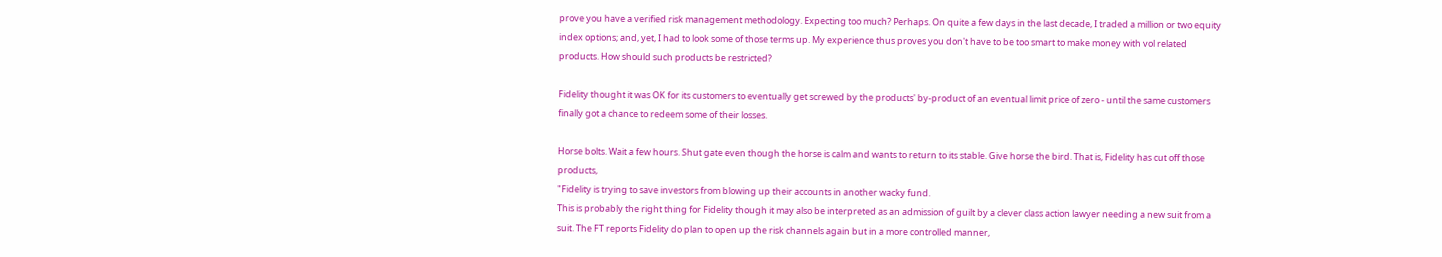prove you have a verified risk management methodology. Expecting too much? Perhaps. On quite a few days in the last decade, I traded a million or two equity index options; and, yet, I had to look some of those terms up. My experience thus proves you don't have to be too smart to make money with vol related products. How should such products be restricted?

Fidelity thought it was OK for its customers to eventually get screwed by the products' by-product of an eventual limit price of zero - until the same customers finally got a chance to redeem some of their losses.

Horse bolts. Wait a few hours. Shut gate even though the horse is calm and wants to return to its stable. Give horse the bird. That is, Fidelity has cut off those products,
"Fidelity is trying to save investors from blowing up their accounts in another wacky fund.
This is probably the right thing for Fidelity though it may also be interpreted as an admission of guilt by a clever class action lawyer needing a new suit from a suit. The FT reports Fidelity do plan to open up the risk channels again but in a more controlled manner,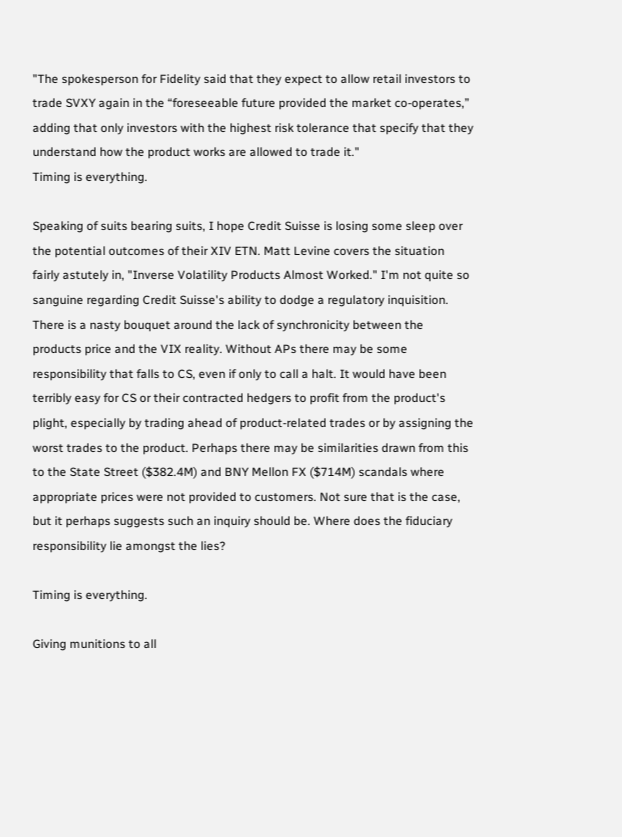"The spokesperson for Fidelity said that they expect to allow retail investors to trade SVXY again in the “foreseeable future provided the market co-operates,” adding that only investors with the highest risk tolerance that specify that they understand how the product works are allowed to trade it."
Timing is everything.

Speaking of suits bearing suits, I hope Credit Suisse is losing some sleep over the potential outcomes of their XIV ETN. Matt Levine covers the situation fairly astutely in, "Inverse Volatility Products Almost Worked." I'm not quite so sanguine regarding Credit Suisse's ability to dodge a regulatory inquisition. There is a nasty bouquet around the lack of synchronicity between the products price and the VIX reality. Without APs there may be some responsibility that falls to CS, even if only to call a halt. It would have been terribly easy for CS or their contracted hedgers to profit from the product's plight, especially by trading ahead of product-related trades or by assigning the worst trades to the product. Perhaps there may be similarities drawn from this to the State Street ($382.4M) and BNY Mellon FX ($714M) scandals where appropriate prices were not provided to customers. Not sure that is the case, but it perhaps suggests such an inquiry should be. Where does the fiduciary responsibility lie amongst the lies?

Timing is everything.

Giving munitions to all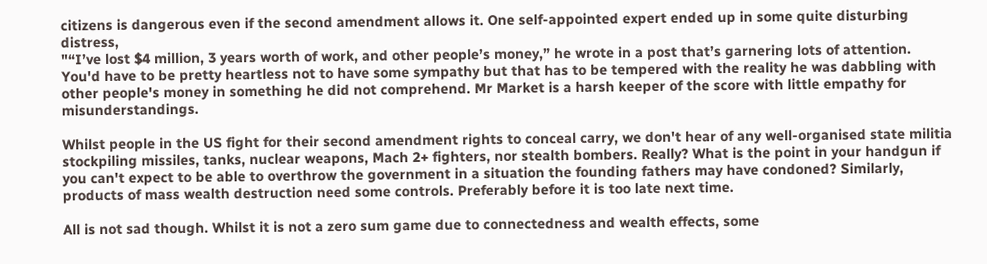citizens is dangerous even if the second amendment allows it. One self-appointed expert ended up in some quite disturbing distress,
"“I’ve lost $4 million, 3 years worth of work, and other people’s money,” he wrote in a post that’s garnering lots of attention.
You'd have to be pretty heartless not to have some sympathy but that has to be tempered with the reality he was dabbling with other people's money in something he did not comprehend. Mr Market is a harsh keeper of the score with little empathy for misunderstandings.

Whilst people in the US fight for their second amendment rights to conceal carry, we don't hear of any well-organised state militia stockpiling missiles, tanks, nuclear weapons, Mach 2+ fighters, nor stealth bombers. Really? What is the point in your handgun if you can't expect to be able to overthrow the government in a situation the founding fathers may have condoned? Similarly, products of mass wealth destruction need some controls. Preferably before it is too late next time.

All is not sad though. Whilst it is not a zero sum game due to connectedness and wealth effects, some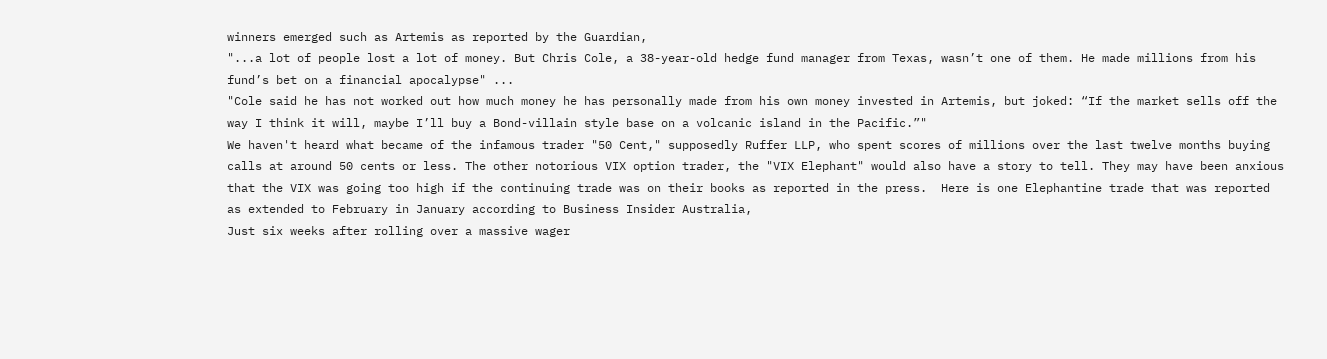winners emerged such as Artemis as reported by the Guardian,
"...a lot of people lost a lot of money. But Chris Cole, a 38-year-old hedge fund manager from Texas, wasn’t one of them. He made millions from his fund’s bet on a financial apocalypse" ...
"Cole said he has not worked out how much money he has personally made from his own money invested in Artemis, but joked: “If the market sells off the way I think it will, maybe I’ll buy a Bond-villain style base on a volcanic island in the Pacific.”"
We haven't heard what became of the infamous trader "50 Cent," supposedly Ruffer LLP, who spent scores of millions over the last twelve months buying calls at around 50 cents or less. The other notorious VIX option trader, the "VIX Elephant" would also have a story to tell. They may have been anxious that the VIX was going too high if the continuing trade was on their books as reported in the press.  Here is one Elephantine trade that was reported as extended to February in January according to Business Insider Australia,
Just six weeks after rolling over a massive wager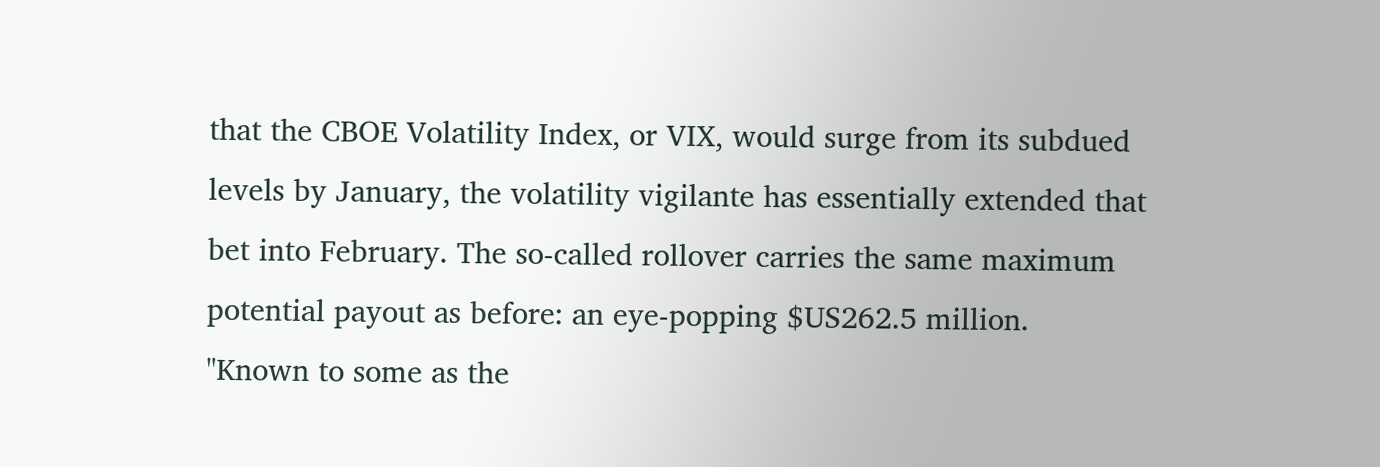that the CBOE Volatility Index, or VIX, would surge from its subdued levels by January, the volatility vigilante has essentially extended that bet into February. The so-called rollover carries the same maximum potential payout as before: an eye-popping $US262.5 million.
"Known to some as the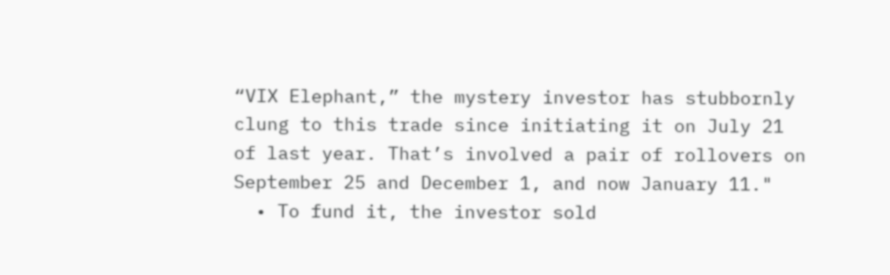“VIX Elephant,” the mystery investor has stubbornly clung to this trade since initiating it on July 21 of last year. That’s involved a pair of rollovers on September 25 and December 1, and now January 11."
  • To fund it, the investor sold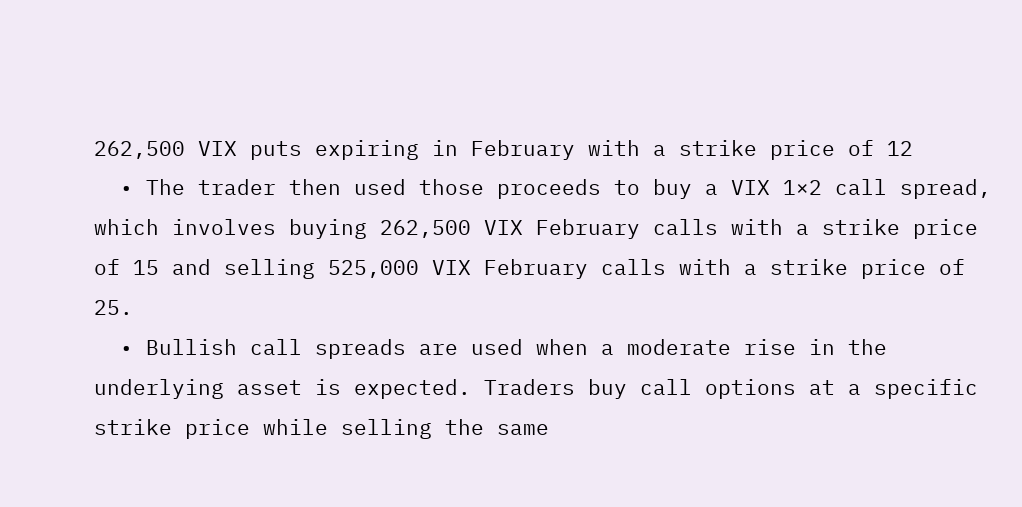262,500 VIX puts expiring in February with a strike price of 12
  • The trader then used those proceeds to buy a VIX 1×2 call spread, which involves buying 262,500 VIX February calls with a strike price of 15 and selling 525,000 VIX February calls with a strike price of 25.
  • Bullish call spreads are used when a moderate rise in the underlying asset is expected. Traders buy call options at a specific strike price while selling the same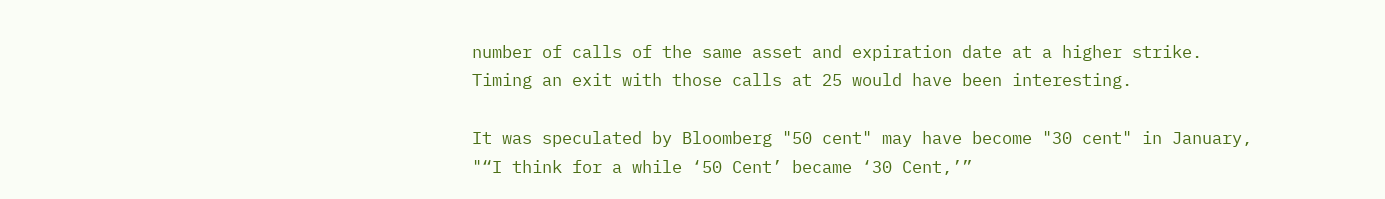number of calls of the same asset and expiration date at a higher strike.
Timing an exit with those calls at 25 would have been interesting.

It was speculated by Bloomberg "50 cent" may have become "30 cent" in January,
"“I think for a while ‘50 Cent’ became ‘30 Cent,’”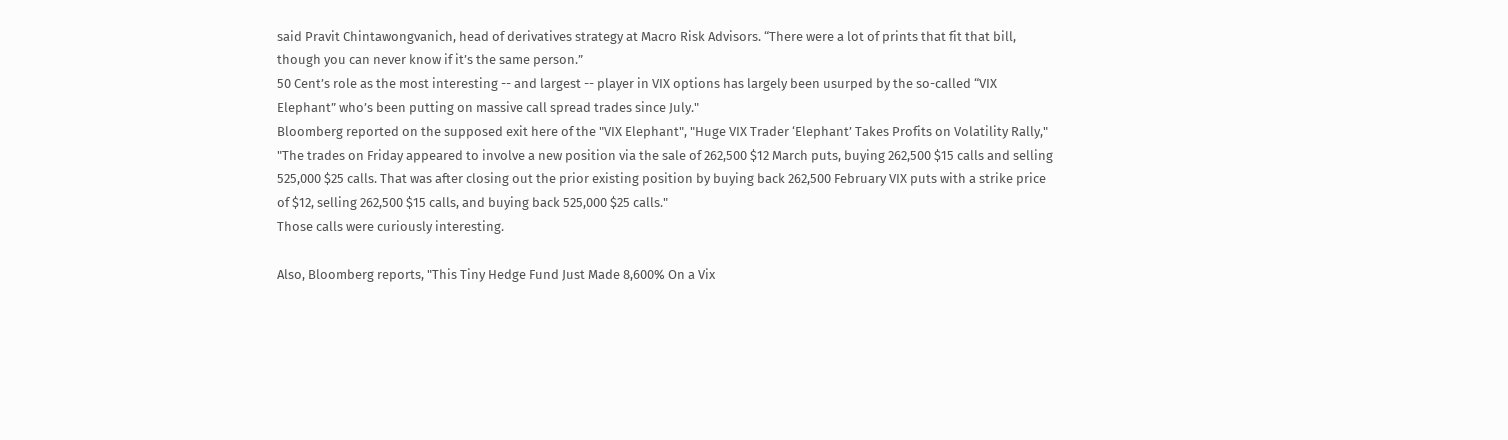said Pravit Chintawongvanich, head of derivatives strategy at Macro Risk Advisors. “There were a lot of prints that fit that bill, though you can never know if it’s the same person.”
50 Cent’s role as the most interesting -- and largest -- player in VIX options has largely been usurped by the so-called “VIX Elephant” who’s been putting on massive call spread trades since July."
Bloomberg reported on the supposed exit here of the "VIX Elephant", "Huge VIX Trader ‘Elephant’ Takes Profits on Volatility Rally,"
"The trades on Friday appeared to involve a new position via the sale of 262,500 $12 March puts, buying 262,500 $15 calls and selling 525,000 $25 calls. That was after closing out the prior existing position by buying back 262,500 February VIX puts with a strike price of $12, selling 262,500 $15 calls, and buying back 525,000 $25 calls."
Those calls were curiously interesting.

Also, Bloomberg reports, "This Tiny Hedge Fund Just Made 8,600% On a Vix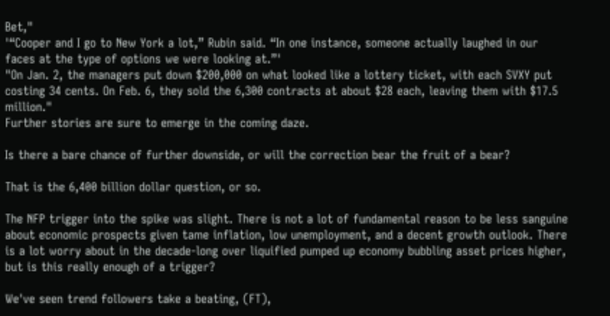Bet,"
'“Cooper and I go to New York a lot,” Rubin said. “In one instance, someone actually laughed in our faces at the type of options we were looking at.”'
"On Jan. 2, the managers put down $200,000 on what looked like a lottery ticket, with each SVXY put costing 34 cents. On Feb. 6, they sold the 6,300 contracts at about $28 each, leaving them with $17.5 million."
Further stories are sure to emerge in the coming daze.

Is there a bare chance of further downside, or will the correction bear the fruit of a bear?

That is the 6,400 billion dollar question, or so.

The NFP trigger into the spike was slight. There is not a lot of fundamental reason to be less sanguine about economic prospects given tame inflation, low unemployment, and a decent growth outlook. There is a lot worry about in the decade-long over liquified pumped up economy bubbling asset prices higher, but is this really enough of a trigger?

We've seen trend followers take a beating, (FT),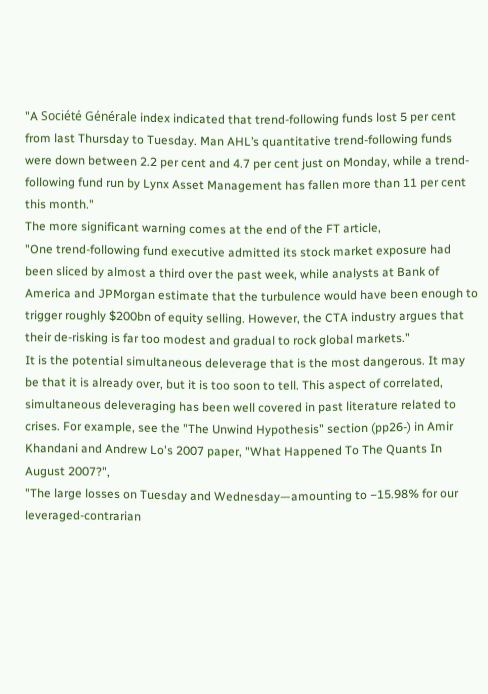"A Société Générale index indicated that trend-following funds lost 5 per cent from last Thursday to Tuesday. Man AHL’s quantitative trend-following funds were down between 2.2 per cent and 4.7 per cent just on Monday, while a trend-following fund run by Lynx Asset Management has fallen more than 11 per cent this month."
The more significant warning comes at the end of the FT article,
"One trend-following fund executive admitted its stock market exposure had been sliced by almost a third over the past week, while analysts at Bank of America and JPMorgan estimate that the turbulence would have been enough to trigger roughly $200bn of equity selling. However, the CTA industry argues that their de-risking is far too modest and gradual to rock global markets."
It is the potential simultaneous deleverage that is the most dangerous. It may be that it is already over, but it is too soon to tell. This aspect of correlated, simultaneous deleveraging has been well covered in past literature related to crises. For example, see the "The Unwind Hypothesis" section (pp26-) in Amir Khandani and Andrew Lo's 2007 paper, "What Happened To The Quants In August 2007?",
"The large losses on Tuesday and Wednesday—amounting to −15.98% for our leveraged-contrarian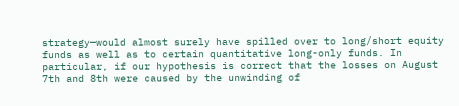strategy—would almost surely have spilled over to long/short equity funds as well as to certain quantitative long-only funds. In particular, if our hypothesis is correct that the losses on August 7th and 8th were caused by the unwinding of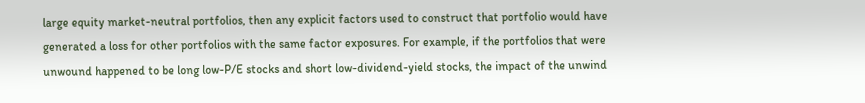large equity market-neutral portfolios, then any explicit factors used to construct that portfolio would have generated a loss for other portfolios with the same factor exposures. For example, if the portfolios that were unwound happened to be long low-P/E stocks and short low-dividend-yield stocks, the impact of the unwind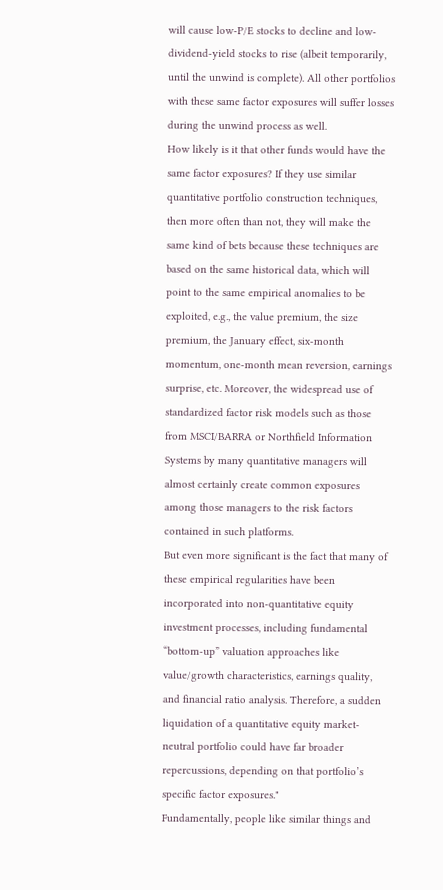will cause low-P/E stocks to decline and low-dividend-yield stocks to rise (albeit temporarily, until the unwind is complete). All other portfolios with these same factor exposures will suffer losses during the unwind process as well.
How likely is it that other funds would have the same factor exposures? If they use similar quantitative portfolio construction techniques, then more often than not, they will make the same kind of bets because these techniques are based on the same historical data, which will point to the same empirical anomalies to be exploited, e.g., the value premium, the size premium, the January effect, six-month momentum, one-month mean reversion, earnings surprise, etc. Moreover, the widespread use of standardized factor risk models such as those from MSCI/BARRA or Northfield Information Systems by many quantitative managers will almost certainly create common exposures among those managers to the risk factors contained in such platforms.
But even more significant is the fact that many of these empirical regularities have been incorporated into non-quantitative equity investment processes, including fundamental “bottom-up” valuation approaches like value/growth characteristics, earnings quality, and financial ratio analysis. Therefore, a sudden liquidation of a quantitative equity market-neutral portfolio could have far broader repercussions, depending on that portfolio’s specific factor exposures."
Fundamentally, people like similar things and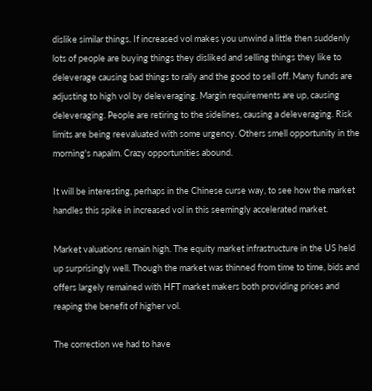dislike similar things. If increased vol makes you unwind a little then suddenly lots of people are buying things they disliked and selling things they like to deleverage causing bad things to rally and the good to sell off. Many funds are adjusting to high vol by deleveraging. Margin requirements are up, causing deleveraging. People are retiring to the sidelines, causing a deleveraging. Risk limits are being reevaluated with some urgency. Others smell opportunity in the morning's napalm. Crazy opportunities abound.

It will be interesting, perhaps in the Chinese curse way, to see how the market handles this spike in increased vol in this seemingly accelerated market.

Market valuations remain high. The equity market infrastructure in the US held up surprisingly well. Though the market was thinned from time to time, bids and offers largely remained with HFT market makers both providing prices and reaping the benefit of higher vol.

The correction we had to have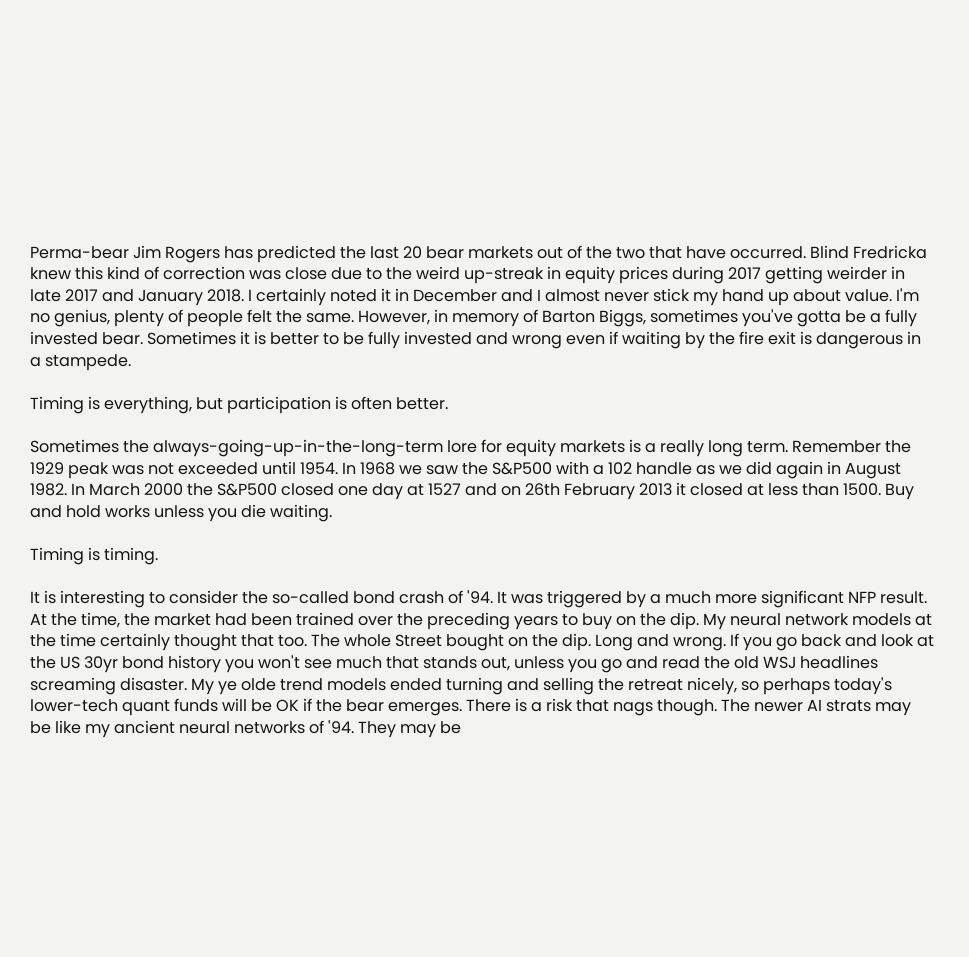Perma-bear Jim Rogers has predicted the last 20 bear markets out of the two that have occurred. Blind Fredricka knew this kind of correction was close due to the weird up-streak in equity prices during 2017 getting weirder in late 2017 and January 2018. I certainly noted it in December and I almost never stick my hand up about value. I'm no genius, plenty of people felt the same. However, in memory of Barton Biggs, sometimes you've gotta be a fully invested bear. Sometimes it is better to be fully invested and wrong even if waiting by the fire exit is dangerous in a stampede.

Timing is everything, but participation is often better.

Sometimes the always-going-up-in-the-long-term lore for equity markets is a really long term. Remember the 1929 peak was not exceeded until 1954. In 1968 we saw the S&P500 with a 102 handle as we did again in August 1982. In March 2000 the S&P500 closed one day at 1527 and on 26th February 2013 it closed at less than 1500. Buy and hold works unless you die waiting.

Timing is timing.

It is interesting to consider the so-called bond crash of '94. It was triggered by a much more significant NFP result. At the time, the market had been trained over the preceding years to buy on the dip. My neural network models at the time certainly thought that too. The whole Street bought on the dip. Long and wrong. If you go back and look at the US 30yr bond history you won't see much that stands out, unless you go and read the old WSJ headlines screaming disaster. My ye olde trend models ended turning and selling the retreat nicely, so perhaps today's lower-tech quant funds will be OK if the bear emerges. There is a risk that nags though. The newer AI strats may be like my ancient neural networks of '94. They may be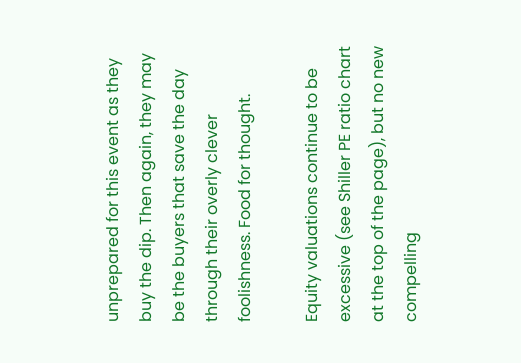unprepared for this event as they buy the dip. Then again, they may be the buyers that save the day through their overly clever foolishness. Food for thought.

Equity valuations continue to be excessive (see Shiller PE ratio chart at the top of the page), but no new compelling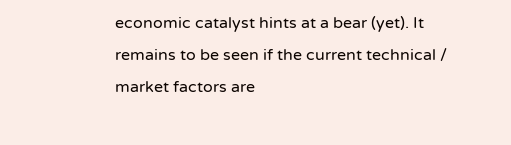economic catalyst hints at a bear (yet). It remains to be seen if the current technical / market factors are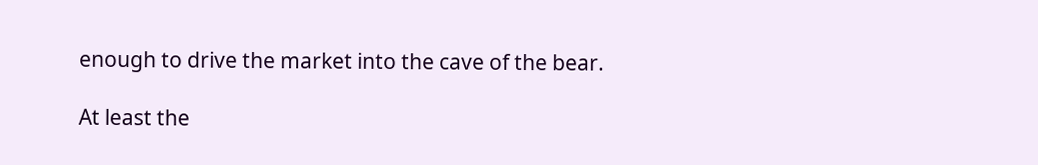enough to drive the market into the cave of the bear.

At least the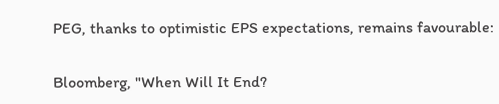PEG, thanks to optimistic EPS expectations, remains favourable:

Bloomberg, "When Will It End?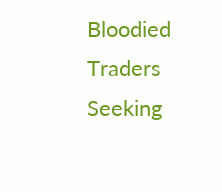Bloodied Traders Seeking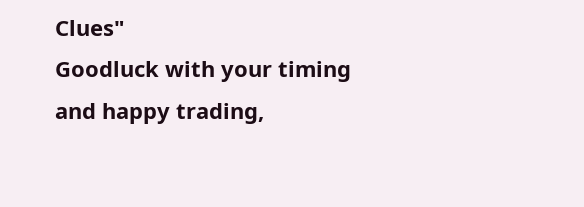Clues"
Goodluck with your timing and happy trading,